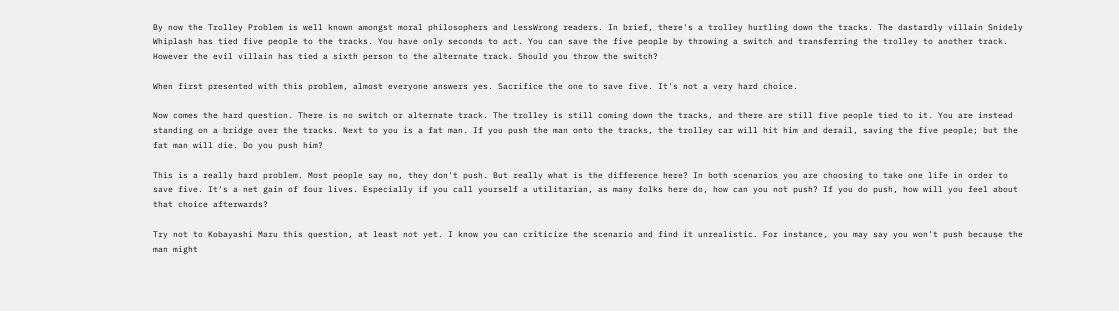By now the Trolley Problem is well known amongst moral philosophers and LessWrong readers. In brief, there's a trolley hurtling down the tracks. The dastardly villain Snidely Whiplash has tied five people to the tracks. You have only seconds to act. You can save the five people by throwing a switch and transferring the trolley to another track. However the evil villain has tied a sixth person to the alternate track. Should you throw the switch?

When first presented with this problem, almost everyone answers yes. Sacrifice the one to save five. It's not a very hard choice.

Now comes the hard question. There is no switch or alternate track. The trolley is still coming down the tracks, and there are still five people tied to it. You are instead standing on a bridge over the tracks. Next to you is a fat man. If you push the man onto the tracks, the trolley car will hit him and derail, saving the five people; but the fat man will die. Do you push him?

This is a really hard problem. Most people say no, they don't push. But really what is the difference here? In both scenarios you are choosing to take one life in order to save five. It's a net gain of four lives. Especially if you call yourself a utilitarian, as many folks here do, how can you not push? If you do push, how will you feel about that choice afterwards?

Try not to Kobayashi Maru this question, at least not yet. I know you can criticize the scenario and find it unrealistic. For instance, you may say you won't push because the man might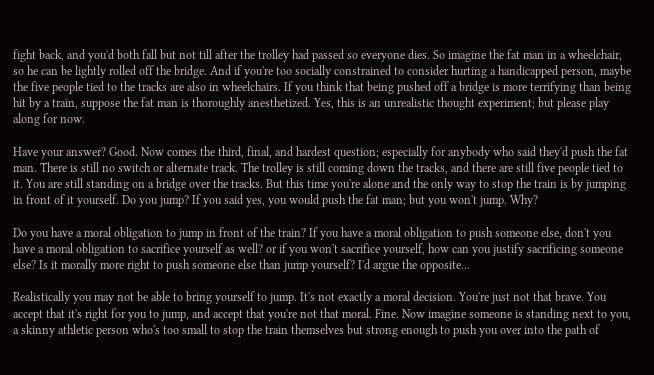fight back, and you'd both fall but not till after the trolley had passed so everyone dies. So imagine the fat man in a wheelchair, so he can be lightly rolled off the bridge. And if you're too socially constrained to consider hurting a handicapped person, maybe the five people tied to the tracks are also in wheelchairs. If you think that being pushed off a bridge is more terrifying than being hit by a train, suppose the fat man is thoroughly anesthetized. Yes, this is an unrealistic thought experiment; but please play along for now.

Have your answer? Good. Now comes the third, final, and hardest question; especially for anybody who said they'd push the fat man. There is still no switch or alternate track. The trolley is still coming down the tracks, and there are still five people tied to it. You are still standing on a bridge over the tracks. But this time you're alone and the only way to stop the train is by jumping in front of it yourself. Do you jump? If you said yes, you would push the fat man; but you won't jump. Why?

Do you have a moral obligation to jump in front of the train? If you have a moral obligation to push someone else, don't you have a moral obligation to sacrifice yourself as well? or if you won't sacrifice yourself, how can you justify sacrificing someone else? Is it morally more right to push someone else than jump yourself? I'd argue the opposite...

Realistically you may not be able to bring yourself to jump. It's not exactly a moral decision. You're just not that brave. You accept that it's right for you to jump, and accept that you're not that moral. Fine. Now imagine someone is standing next to you, a skinny athletic person who's too small to stop the train themselves but strong enough to push you over into the path of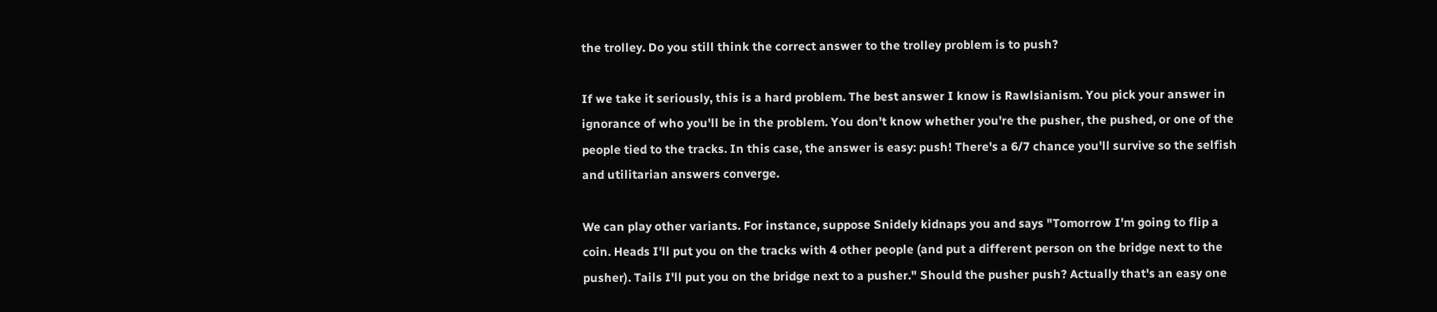the trolley. Do you still think the correct answer to the trolley problem is to push?

If we take it seriously, this is a hard problem. The best answer I know is Rawlsianism. You pick your answer in ignorance of who you'll be in the problem. You don't know whether you're the pusher, the pushed, or one of the people tied to the tracks. In this case, the answer is easy: push! There's a 6/7 chance you'll survive so the selfish and utilitarian answers converge.

We can play other variants. For instance, suppose Snidely kidnaps you and says "Tomorrow I'm going to flip a coin. Heads I'll put you on the tracks with 4 other people (and put a different person on the bridge next to the pusher). Tails I'll put you on the bridge next to a pusher." Should the pusher push? Actually that's an easy one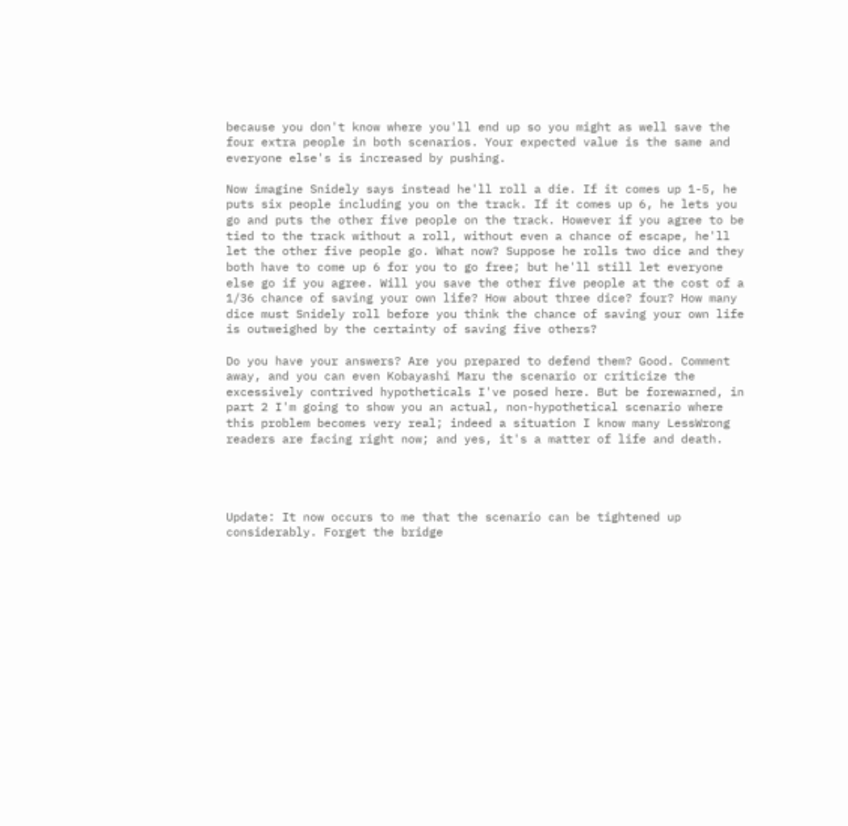because you don't know where you'll end up so you might as well save the four extra people in both scenarios. Your expected value is the same and everyone else's is increased by pushing.

Now imagine Snidely says instead he'll roll a die. If it comes up 1-5, he puts six people including you on the track. If it comes up 6, he lets you go and puts the other five people on the track. However if you agree to be tied to the track without a roll, without even a chance of escape, he'll let the other five people go. What now? Suppose he rolls two dice and they both have to come up 6 for you to go free; but he'll still let everyone else go if you agree. Will you save the other five people at the cost of a 1/36 chance of saving your own life? How about three dice? four? How many dice must Snidely roll before you think the chance of saving your own life is outweighed by the certainty of saving five others?

Do you have your answers? Are you prepared to defend them? Good. Comment away, and you can even Kobayashi Maru the scenario or criticize the excessively contrived hypotheticals I've posed here. But be forewarned, in part 2 I'm going to show you an actual, non-hypothetical scenario where this problem becomes very real; indeed a situation I know many LessWrong readers are facing right now; and yes, it's a matter of life and death.




Update: It now occurs to me that the scenario can be tightened up considerably. Forget the bridge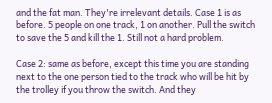and the fat man. They're irrelevant details. Case 1 is as before. 5 people on one track, 1 on another. Pull the switch to save the 5 and kill the 1. Still not a hard problem.

Case 2: same as before, except this time you are standing next to the one person tied to the track who will be hit by the trolley if you throw the switch. And they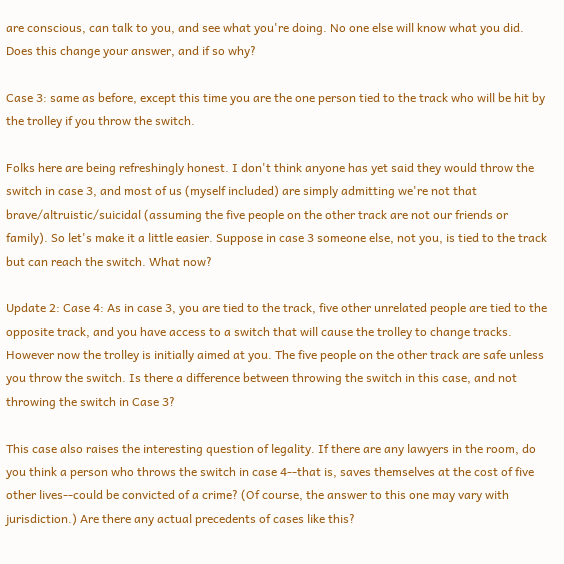are conscious, can talk to you, and see what you're doing. No one else will know what you did. Does this change your answer, and if so why?

Case 3: same as before, except this time you are the one person tied to the track who will be hit by the trolley if you throw the switch.

Folks here are being refreshingly honest. I don't think anyone has yet said they would throw the switch in case 3, and most of us (myself included) are simply admitting we're not that brave/altruistic/suicidal (assuming the five people on the other track are not our friends or family). So let's make it a little easier. Suppose in case 3 someone else, not you, is tied to the track but can reach the switch. What now?

Update 2: Case 4: As in case 3, you are tied to the track, five other unrelated people are tied to the opposite track, and you have access to a switch that will cause the trolley to change tracks. However now the trolley is initially aimed at you. The five people on the other track are safe unless you throw the switch. Is there a difference between throwing the switch in this case, and not throwing the switch in Case 3?

This case also raises the interesting question of legality. If there are any lawyers in the room, do you think a person who throws the switch in case 4--that is, saves themselves at the cost of five other lives--could be convicted of a crime? (Of course, the answer to this one may vary with jurisdiction.) Are there any actual precedents of cases like this?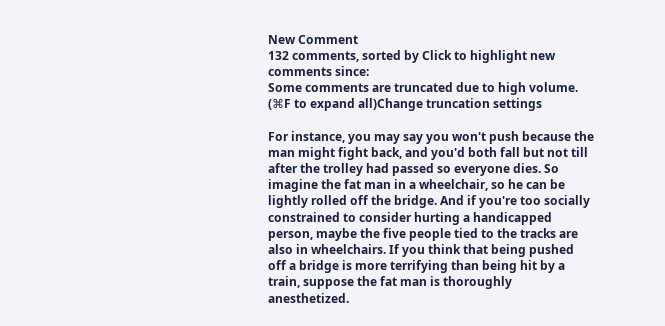New Comment
132 comments, sorted by Click to highlight new comments since:
Some comments are truncated due to high volume. (⌘F to expand all)Change truncation settings

For instance, you may say you won't push because the man might fight back, and you'd both fall but not till after the trolley had passed so everyone dies. So imagine the fat man in a wheelchair, so he can be lightly rolled off the bridge. And if you're too socially constrained to consider hurting a handicapped person, maybe the five people tied to the tracks are also in wheelchairs. If you think that being pushed off a bridge is more terrifying than being hit by a train, suppose the fat man is thoroughly anesthetized.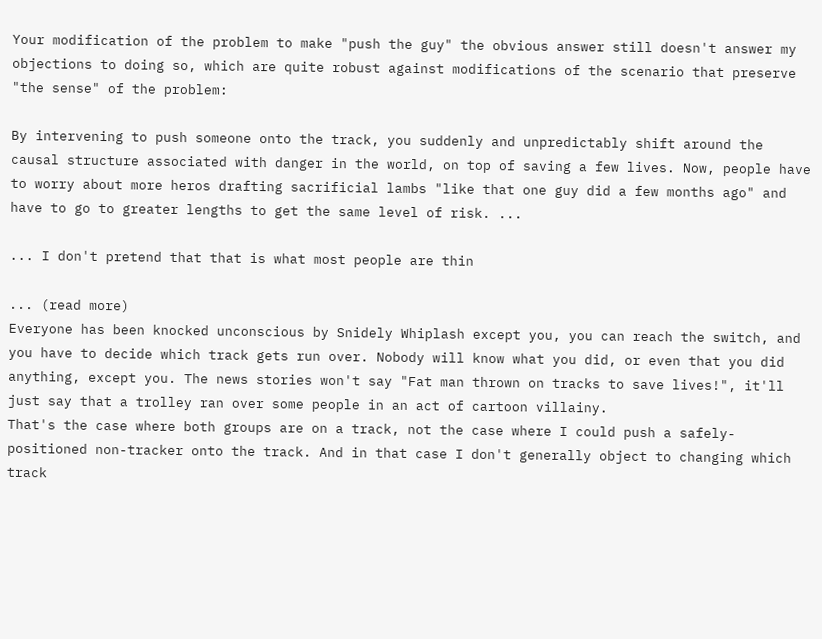Your modification of the problem to make "push the guy" the obvious answer still doesn't answer my objections to doing so, which are quite robust against modifications of the scenario that preserve "the sense" of the problem:

By intervening to push someone onto the track, you suddenly and unpredictably shift around the causal structure associated with danger in the world, on top of saving a few lives. Now, people have to worry about more heros drafting sacrificial lambs "like that one guy did a few months ago" and have to go to greater lengths to get the same level of risk. ...

... I don't pretend that that is what most people are thin

... (read more)
Everyone has been knocked unconscious by Snidely Whiplash except you, you can reach the switch, and you have to decide which track gets run over. Nobody will know what you did, or even that you did anything, except you. The news stories won't say "Fat man thrown on tracks to save lives!", it'll just say that a trolley ran over some people in an act of cartoon villainy.
That's the case where both groups are on a track, not the case where I could push a safely-positioned non-tracker onto the track. And in that case I don't generally object to changing which track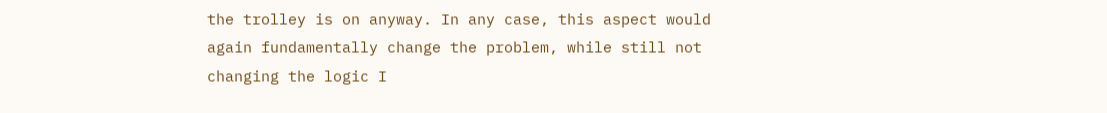the trolley is on anyway. In any case, this aspect would again fundamentally change the problem, while still not changing the logic I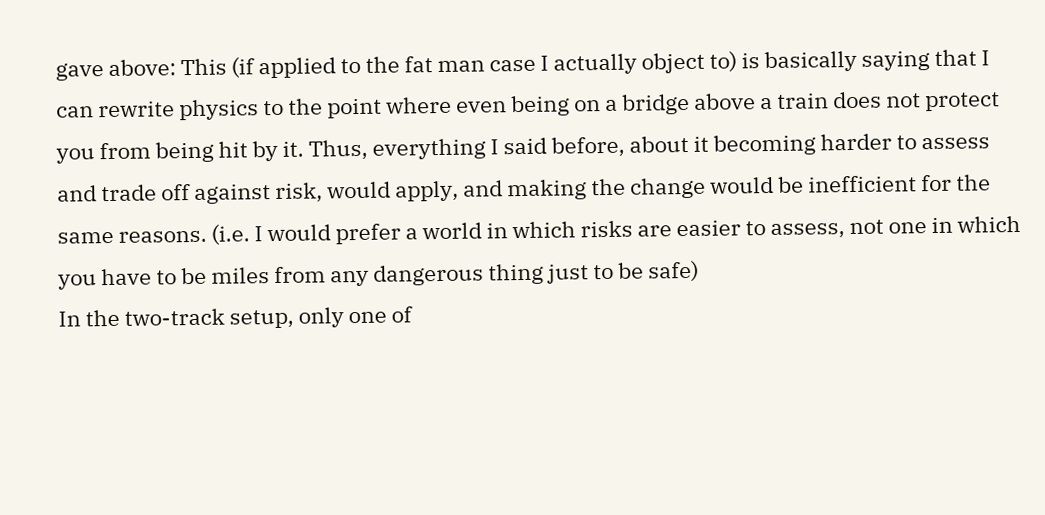gave above: This (if applied to the fat man case I actually object to) is basically saying that I can rewrite physics to the point where even being on a bridge above a train does not protect you from being hit by it. Thus, everything I said before, about it becoming harder to assess and trade off against risk, would apply, and making the change would be inefficient for the same reasons. (i.e. I would prefer a world in which risks are easier to assess, not one in which you have to be miles from any dangerous thing just to be safe)
In the two-track setup, only one of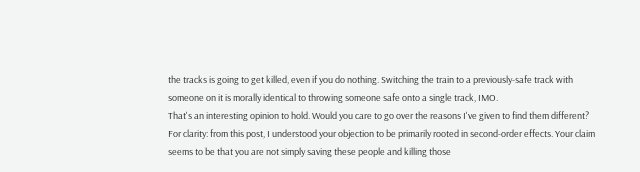the tracks is going to get killed, even if you do nothing. Switching the train to a previously-safe track with someone on it is morally identical to throwing someone safe onto a single track, IMO.
That's an interesting opinion to hold. Would you care to go over the reasons I've given to find them different?
For clarity: from this post, I understood your objection to be primarily rooted in second-order effects. Your claim seems to be that you are not simply saving these people and killing those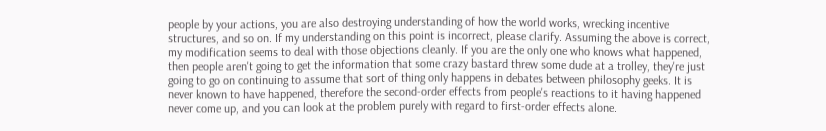people by your actions, you are also destroying understanding of how the world works, wrecking incentive structures, and so on. If my understanding on this point is incorrect, please clarify. Assuming the above is correct, my modification seems to deal with those objections cleanly. If you are the only one who knows what happened, then people aren't going to get the information that some crazy bastard threw some dude at a trolley, they're just going to go on continuing to assume that sort of thing only happens in debates between philosophy geeks. It is never known to have happened, therefore the second-order effects from people's reactions to it having happened never come up, and you can look at the problem purely with regard to first-order effects alone.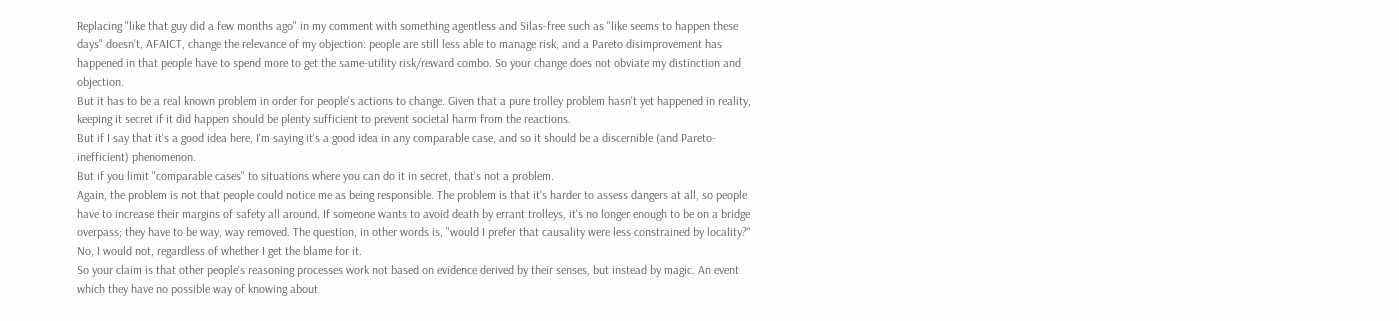Replacing "like that guy did a few months ago" in my comment with something agentless and Silas-free such as "like seems to happen these days" doesn't, AFAICT, change the relevance of my objection: people are still less able to manage risk, and a Pareto disimprovement has happened in that people have to spend more to get the same-utility risk/reward combo. So your change does not obviate my distinction and objection.
But it has to be a real known problem in order for people's actions to change. Given that a pure trolley problem hasn't yet happened in reality, keeping it secret if it did happen should be plenty sufficient to prevent societal harm from the reactions.
But if I say that it's a good idea here, I'm saying it's a good idea in any comparable case, and so it should be a discernible (and Pareto-inefficient) phenomenon.
But if you limit "comparable cases" to situations where you can do it in secret, that's not a problem.
Again, the problem is not that people could notice me as being responsible. The problem is that it's harder to assess dangers at all, so people have to increase their margins of safety all around. If someone wants to avoid death by errant trolleys, it's no longer enough to be on a bridge overpass; they have to be way, way removed. The question, in other words is, "would I prefer that causality were less constrained by locality?" No, I would not, regardless of whether I get the blame for it.
So your claim is that other people's reasoning processes work not based on evidence derived by their senses, but instead by magic. An event which they have no possible way of knowing about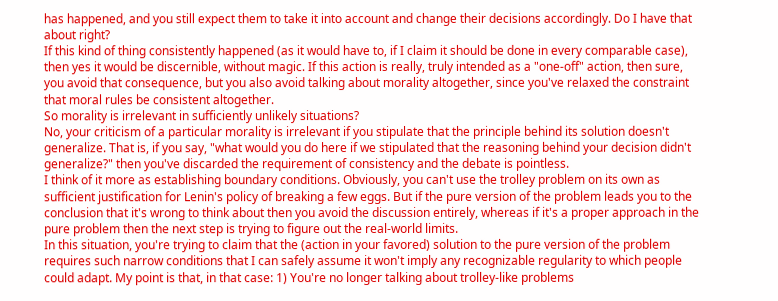has happened, and you still expect them to take it into account and change their decisions accordingly. Do I have that about right?
If this kind of thing consistently happened (as it would have to, if I claim it should be done in every comparable case), then yes it would be discernible, without magic. If this action is really, truly intended as a "one-off" action, then sure, you avoid that consequence, but you also avoid talking about morality altogether, since you've relaxed the constraint that moral rules be consistent altogether.
So morality is irrelevant in sufficiently unlikely situations?
No, your criticism of a particular morality is irrelevant if you stipulate that the principle behind its solution doesn't generalize. That is, if you say, "what would you do here if we stipulated that the reasoning behind your decision didn't generalize?" then you've discarded the requirement of consistency and the debate is pointless.
I think of it more as establishing boundary conditions. Obviously, you can't use the trolley problem on its own as sufficient justification for Lenin's policy of breaking a few eggs. But if the pure version of the problem leads you to the conclusion that it's wrong to think about then you avoid the discussion entirely, whereas if it's a proper approach in the pure problem then the next step is trying to figure out the real-world limits.
In this situation, you're trying to claim that the (action in your favored) solution to the pure version of the problem requires such narrow conditions that I can safely assume it won't imply any recognizable regularity to which people could adapt. My point is that, in that case: 1) You're no longer talking about trolley-like problems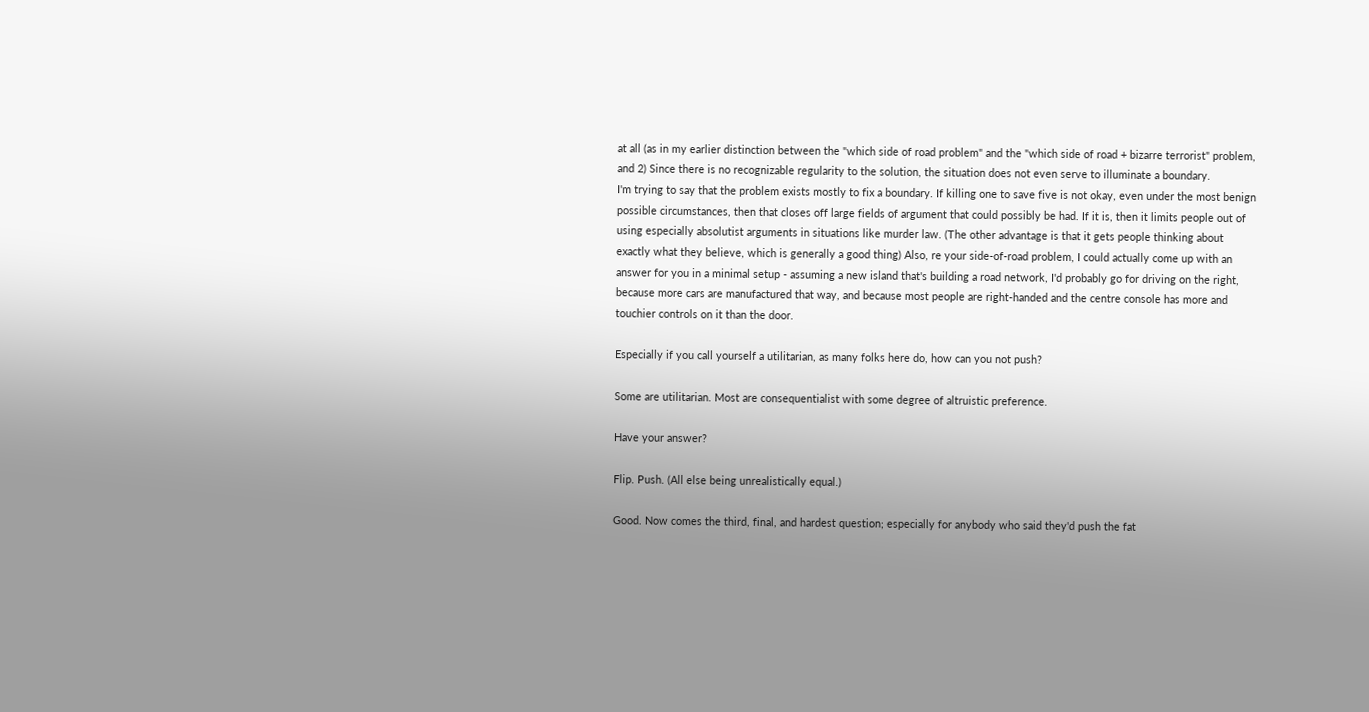at all (as in my earlier distinction between the "which side of road problem" and the "which side of road + bizarre terrorist" problem, and 2) Since there is no recognizable regularity to the solution, the situation does not even serve to illuminate a boundary.
I'm trying to say that the problem exists mostly to fix a boundary. If killing one to save five is not okay, even under the most benign possible circumstances, then that closes off large fields of argument that could possibly be had. If it is, then it limits people out of using especially absolutist arguments in situations like murder law. (The other advantage is that it gets people thinking about exactly what they believe, which is generally a good thing) Also, re your side-of-road problem, I could actually come up with an answer for you in a minimal setup - assuming a new island that's building a road network, I'd probably go for driving on the right, because more cars are manufactured that way, and because most people are right-handed and the centre console has more and touchier controls on it than the door.

Especially if you call yourself a utilitarian, as many folks here do, how can you not push?

Some are utilitarian. Most are consequentialist with some degree of altruistic preference.

Have your answer?

Flip. Push. (All else being unrealistically equal.)

Good. Now comes the third, final, and hardest question; especially for anybody who said they'd push the fat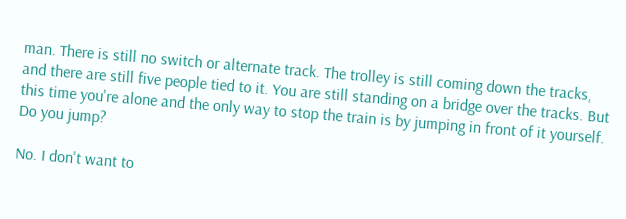man. There is still no switch or alternate track. The trolley is still coming down the tracks, and there are still five people tied to it. You are still standing on a bridge over the tracks. But this time you're alone and the only way to stop the train is by jumping in front of it yourself. Do you jump?

No. I don't want to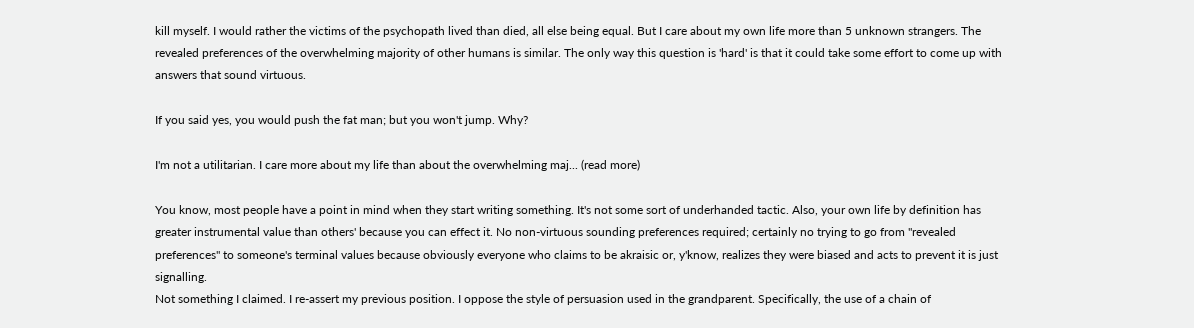kill myself. I would rather the victims of the psychopath lived than died, all else being equal. But I care about my own life more than 5 unknown strangers. The revealed preferences of the overwhelming majority of other humans is similar. The only way this question is 'hard' is that it could take some effort to come up with answers that sound virtuous.

If you said yes, you would push the fat man; but you won't jump. Why?

I'm not a utilitarian. I care more about my life than about the overwhelming maj... (read more)

You know, most people have a point in mind when they start writing something. It's not some sort of underhanded tactic. Also, your own life by definition has greater instrumental value than others' because you can effect it. No non-virtuous sounding preferences required; certainly no trying to go from "revealed preferences" to someone's terminal values because obviously everyone who claims to be akraisic or, y'know, realizes they were biased and acts to prevent it is just signalling.
Not something I claimed. I re-assert my previous position. I oppose the style of persuasion used in the grandparent. Specifically, the use of a chain of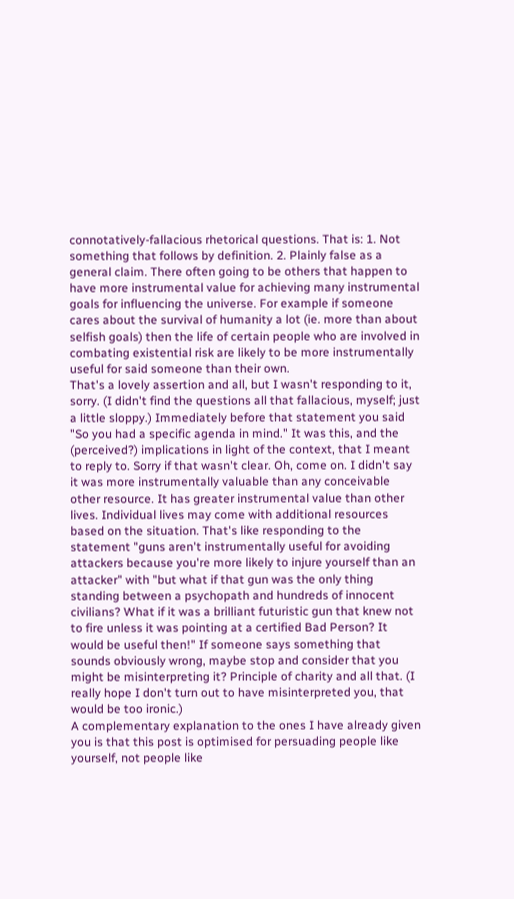connotatively-fallacious rhetorical questions. That is: 1. Not something that follows by definition. 2. Plainly false as a general claim. There often going to be others that happen to have more instrumental value for achieving many instrumental goals for influencing the universe. For example if someone cares about the survival of humanity a lot (ie. more than about selfish goals) then the life of certain people who are involved in combating existential risk are likely to be more instrumentally useful for said someone than their own.
That's a lovely assertion and all, but I wasn't responding to it, sorry. (I didn't find the questions all that fallacious, myself; just a little sloppy.) Immediately before that statement you said "So you had a specific agenda in mind." It was this, and the (perceived?) implications in light of the context, that I meant to reply to. Sorry if that wasn't clear. Oh, come on. I didn't say it was more instrumentally valuable than any conceivable other resource. It has greater instrumental value than other lives. Individual lives may come with additional resources based on the situation. That's like responding to the statement "guns aren't instrumentally useful for avoiding attackers because you're more likely to injure yourself than an attacker" with "but what if that gun was the only thing standing between a psychopath and hundreds of innocent civilians? What if it was a brilliant futuristic gun that knew not to fire unless it was pointing at a certified Bad Person? It would be useful then!" If someone says something that sounds obviously wrong, maybe stop and consider that you might be misinterpreting it? Principle of charity and all that. (I really hope I don't turn out to have misinterpreted you, that would be too ironic.)
A complementary explanation to the ones I have already given you is that this post is optimised for persuading people like yourself, not people like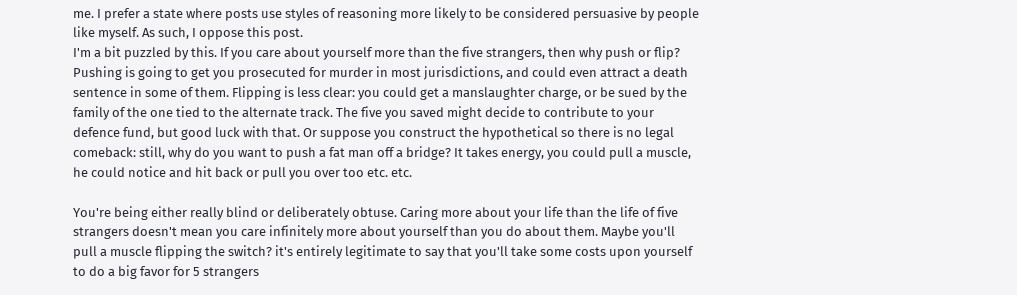me. I prefer a state where posts use styles of reasoning more likely to be considered persuasive by people like myself. As such, I oppose this post.
I'm a bit puzzled by this. If you care about yourself more than the five strangers, then why push or flip? Pushing is going to get you prosecuted for murder in most jurisdictions, and could even attract a death sentence in some of them. Flipping is less clear: you could get a manslaughter charge, or be sued by the family of the one tied to the alternate track. The five you saved might decide to contribute to your defence fund, but good luck with that. Or suppose you construct the hypothetical so there is no legal comeback: still, why do you want to push a fat man off a bridge? It takes energy, you could pull a muscle, he could notice and hit back or pull you over too etc. etc.

You're being either really blind or deliberately obtuse. Caring more about your life than the life of five strangers doesn't mean you care infinitely more about yourself than you do about them. Maybe you'll pull a muscle flipping the switch? it's entirely legitimate to say that you'll take some costs upon yourself to do a big favor for 5 strangers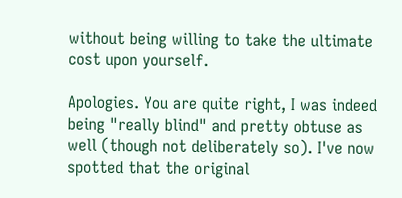without being willing to take the ultimate cost upon yourself.

Apologies. You are quite right, I was indeed being "really blind" and pretty obtuse as well (though not deliberately so). I've now spotted that the original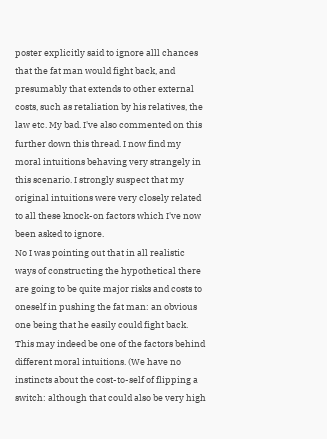poster explicitly said to ignore alll chances that the fat man would fight back, and presumably that extends to other external costs, such as retaliation by his relatives, the law etc. My bad. I've also commented on this further down this thread. I now find my moral intuitions behaving very strangely in this scenario. I strongly suspect that my original intuitions were very closely related to all these knock-on factors which I've now been asked to ignore.
No I was pointing out that in all realistic ways of constructing the hypothetical there are going to be quite major risks and costs to oneself in pushing the fat man: an obvious one being that he easily could fight back. This may indeed be one of the factors behind different moral intuitions. (We have no instincts about the cost-to-self of flipping a switch: although that could also be very high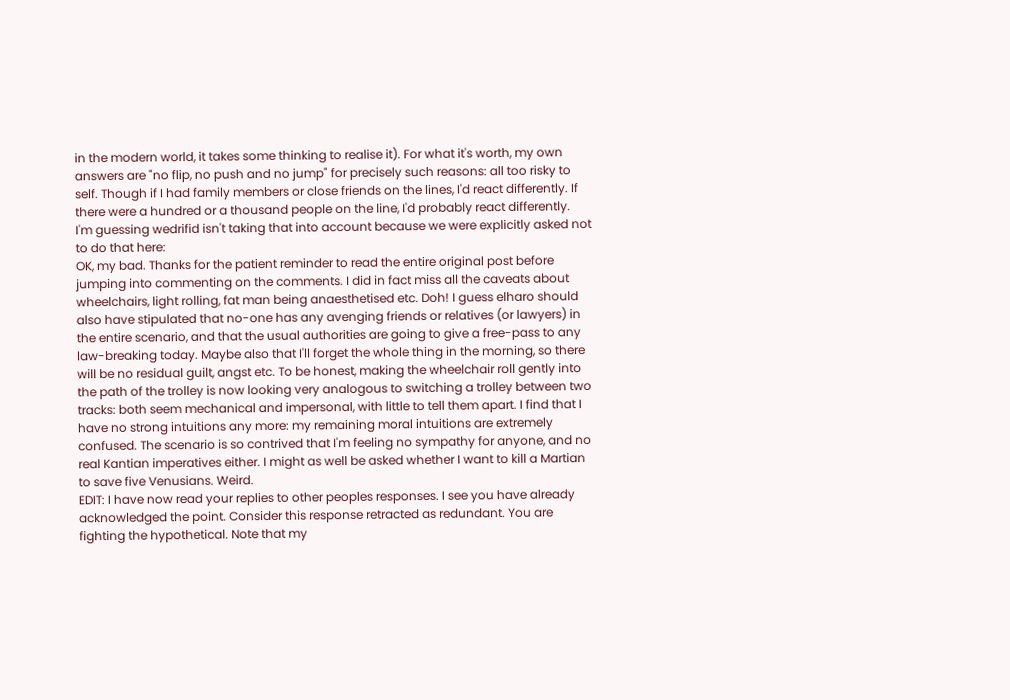in the modern world, it takes some thinking to realise it). For what it's worth, my own answers are "no flip, no push and no jump" for precisely such reasons: all too risky to self. Though if I had family members or close friends on the lines, I'd react differently. If there were a hundred or a thousand people on the line, I'd probably react differently.
I'm guessing wedrifid isn't taking that into account because we were explicitly asked not to do that here:
OK, my bad. Thanks for the patient reminder to read the entire original post before jumping into commenting on the comments. I did in fact miss all the caveats about wheelchairs, light rolling, fat man being anaesthetised etc. Doh! I guess elharo should also have stipulated that no-one has any avenging friends or relatives (or lawyers) in the entire scenario, and that the usual authorities are going to give a free-pass to any law-breaking today. Maybe also that I'll forget the whole thing in the morning, so there will be no residual guilt, angst etc. To be honest, making the wheelchair roll gently into the path of the trolley is now looking very analogous to switching a trolley between two tracks: both seem mechanical and impersonal, with little to tell them apart. I find that I have no strong intuitions any more: my remaining moral intuitions are extremely confused. The scenario is so contrived that I'm feeling no sympathy for anyone, and no real Kantian imperatives either. I might as well be asked whether I want to kill a Martian to save five Venusians. Weird.
EDIT: I have now read your replies to other peoples responses. I see you have already acknowledged the point. Consider this response retracted as redundant. You are fighting the hypothetical. Note that my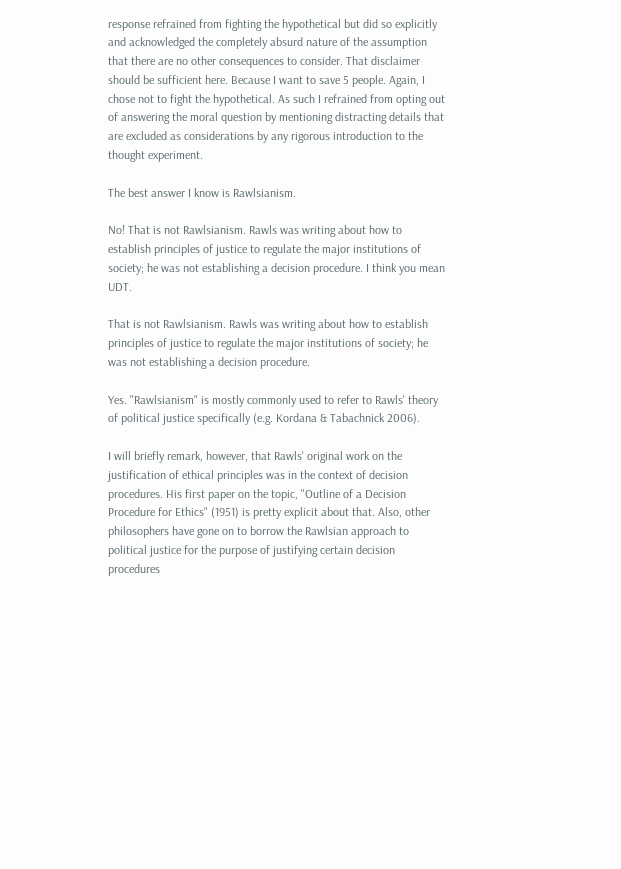response refrained from fighting the hypothetical but did so explicitly and acknowledged the completely absurd nature of the assumption that there are no other consequences to consider. That disclaimer should be sufficient here. Because I want to save 5 people. Again, I chose not to fight the hypothetical. As such I refrained from opting out of answering the moral question by mentioning distracting details that are excluded as considerations by any rigorous introduction to the thought experiment.

The best answer I know is Rawlsianism.

No! That is not Rawlsianism. Rawls was writing about how to establish principles of justice to regulate the major institutions of society; he was not establishing a decision procedure. I think you mean UDT.

That is not Rawlsianism. Rawls was writing about how to establish principles of justice to regulate the major institutions of society; he was not establishing a decision procedure.

Yes. "Rawlsianism" is mostly commonly used to refer to Rawls' theory of political justice specifically (e.g. Kordana & Tabachnick 2006).

I will briefly remark, however, that Rawls' original work on the justification of ethical principles was in the context of decision procedures. His first paper on the topic, "Outline of a Decision Procedure for Ethics" (1951) is pretty explicit about that. Also, other philosophers have gone on to borrow the Rawlsian approach to political justice for the purpose of justifying certain decision procedures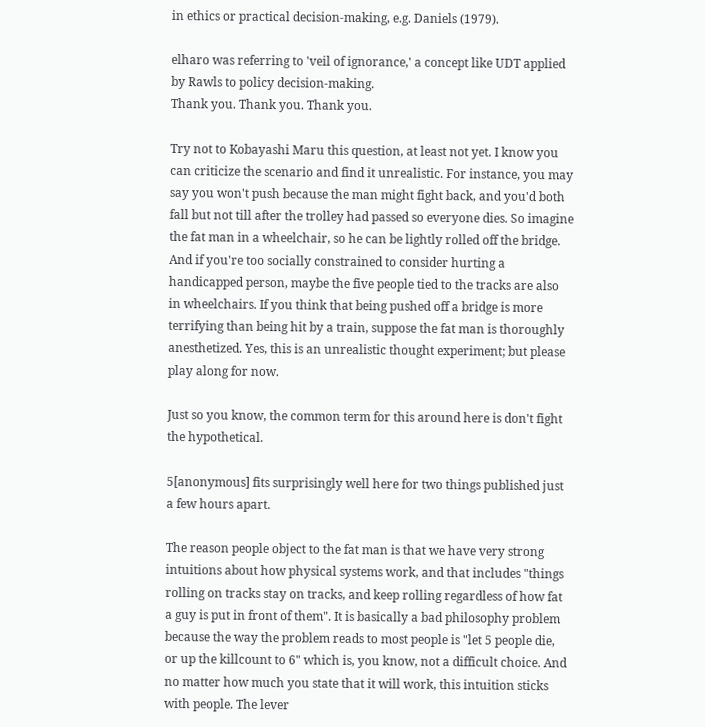in ethics or practical decision-making, e.g. Daniels (1979).

elharo was referring to 'veil of ignorance,' a concept like UDT applied by Rawls to policy decision-making.
Thank you. Thank you. Thank you.

Try not to Kobayashi Maru this question, at least not yet. I know you can criticize the scenario and find it unrealistic. For instance, you may say you won't push because the man might fight back, and you'd both fall but not till after the trolley had passed so everyone dies. So imagine the fat man in a wheelchair, so he can be lightly rolled off the bridge. And if you're too socially constrained to consider hurting a handicapped person, maybe the five people tied to the tracks are also in wheelchairs. If you think that being pushed off a bridge is more terrifying than being hit by a train, suppose the fat man is thoroughly anesthetized. Yes, this is an unrealistic thought experiment; but please play along for now.

Just so you know, the common term for this around here is don't fight the hypothetical.

5[anonymous] fits surprisingly well here for two things published just a few hours apart.

The reason people object to the fat man is that we have very strong intuitions about how physical systems work, and that includes "things rolling on tracks stay on tracks, and keep rolling regardless of how fat a guy is put in front of them". It is basically a bad philosophy problem because the way the problem reads to most people is "let 5 people die, or up the killcount to 6" which is, you know, not a difficult choice. And no matter how much you state that it will work, this intuition sticks with people. The lever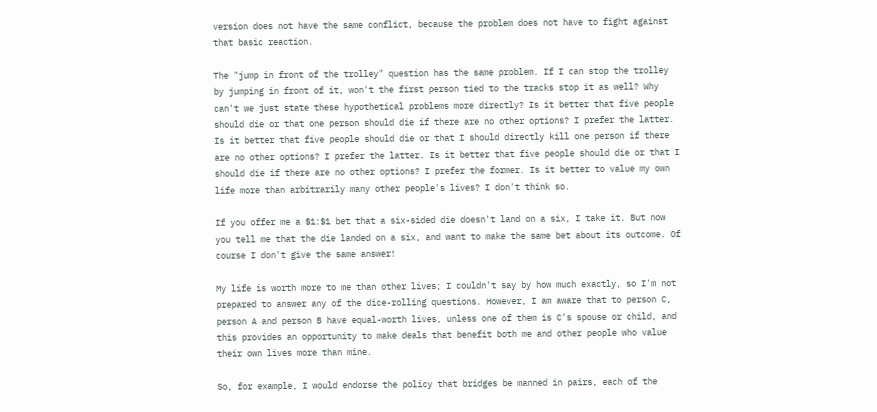version does not have the same conflict, because the problem does not have to fight against that basic reaction.

The "jump in front of the trolley" question has the same problem. If I can stop the trolley by jumping in front of it, won't the first person tied to the tracks stop it as well? Why can't we just state these hypothetical problems more directly? Is it better that five people should die or that one person should die if there are no other options? I prefer the latter. Is it better that five people should die or that I should directly kill one person if there are no other options? I prefer the latter. Is it better that five people should die or that I should die if there are no other options? I prefer the former. Is it better to value my own life more than arbitrarily many other people's lives? I don't think so.

If you offer me a $1:$1 bet that a six-sided die doesn't land on a six, I take it. But now you tell me that the die landed on a six, and want to make the same bet about its outcome. Of course I don't give the same answer!

My life is worth more to me than other lives; I couldn't say by how much exactly, so I'm not prepared to answer any of the dice-rolling questions. However, I am aware that to person C, person A and person B have equal-worth lives, unless one of them is C's spouse or child, and this provides an opportunity to make deals that benefit both me and other people who value their own lives more than mine.

So, for example, I would endorse the policy that bridges be manned in pairs, each of the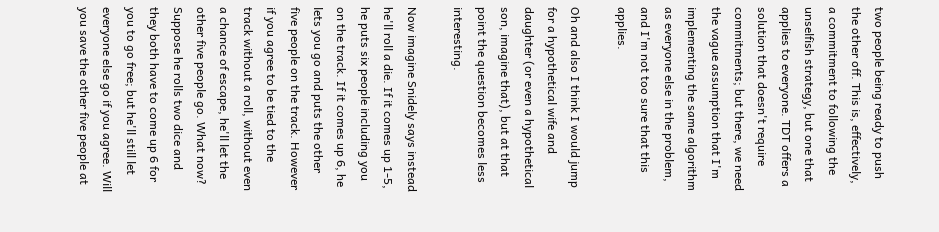two people being ready to push the other off. This is, effectively, a commitment to following the unselfish strategy, but one that applies to everyone. TDT offers a solution that doesn't require commitments; but there, we need the vague assumption that I'm implementing the same algorithm as everyone else in the problem, and I'm not too sure that this applies.

Oh and also I think I would jump for a hypothetical wife and daughter (or even a hypothetical son, imagine that), but at that point the question becomes less interesting.

Now imagine Snidely says instead he'll roll a die. If it comes up 1-5, he puts six people including you on the track. If it comes up 6, he lets you go and puts the other five people on the track. However if you agree to be tied to the track without a roll, without even a chance of escape, he'll let the other five people go. What now? Suppose he rolls two dice and they both have to come up 6 for you to go free; but he'll still let everyone else go if you agree. Will you save the other five people at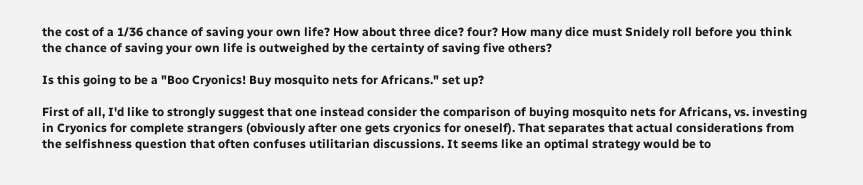the cost of a 1/36 chance of saving your own life? How about three dice? four? How many dice must Snidely roll before you think the chance of saving your own life is outweighed by the certainty of saving five others?

Is this going to be a "Boo Cryonics! Buy mosquito nets for Africans." set up?

First of all, I'd like to strongly suggest that one instead consider the comparison of buying mosquito nets for Africans, vs. investing in Cryonics for complete strangers (obviously after one gets cryonics for oneself). That separates that actual considerations from the selfishness question that often confuses utilitarian discussions. It seems like an optimal strategy would be to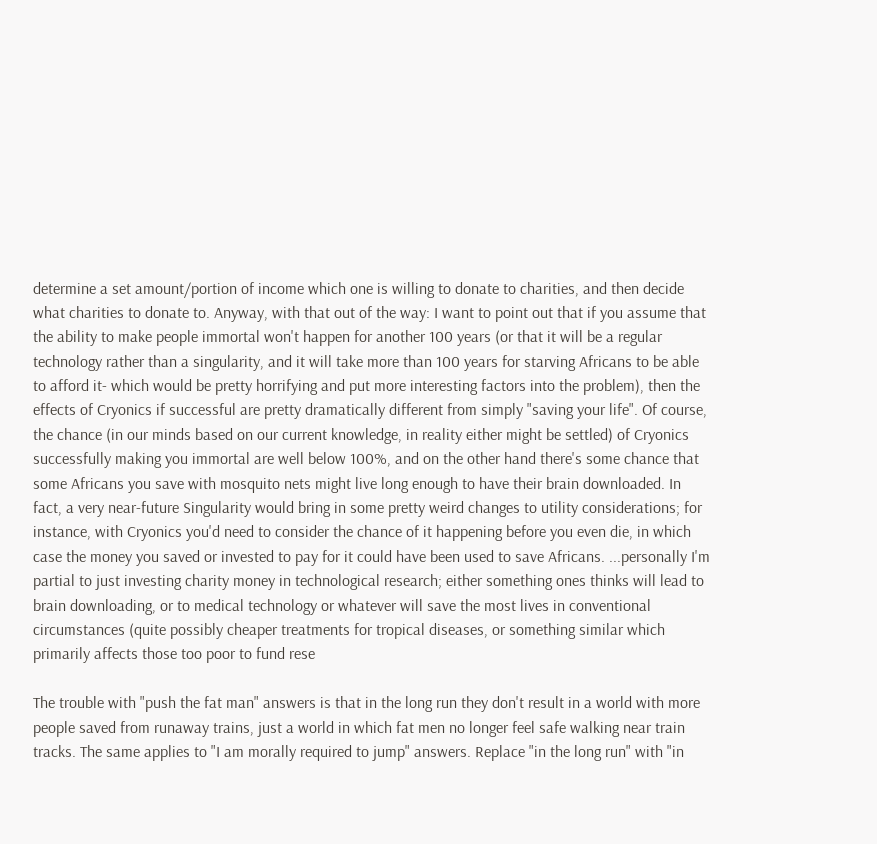determine a set amount/portion of income which one is willing to donate to charities, and then decide what charities to donate to. Anyway, with that out of the way: I want to point out that if you assume that the ability to make people immortal won't happen for another 100 years (or that it will be a regular technology rather than a singularity, and it will take more than 100 years for starving Africans to be able to afford it- which would be pretty horrifying and put more interesting factors into the problem), then the effects of Cryonics if successful are pretty dramatically different from simply "saving your life". Of course, the chance (in our minds based on our current knowledge, in reality either might be settled) of Cryonics successfully making you immortal are well below 100%, and on the other hand there's some chance that some Africans you save with mosquito nets might live long enough to have their brain downloaded. In fact, a very near-future Singularity would bring in some pretty weird changes to utility considerations; for instance, with Cryonics you'd need to consider the chance of it happening before you even die, in which case the money you saved or invested to pay for it could have been used to save Africans. ...personally I'm partial to just investing charity money in technological research; either something ones thinks will lead to brain downloading, or to medical technology or whatever will save the most lives in conventional circumstances (quite possibly cheaper treatments for tropical diseases, or something similar which primarily affects those too poor to fund rese

The trouble with "push the fat man" answers is that in the long run they don't result in a world with more people saved from runaway trains, just a world in which fat men no longer feel safe walking near train tracks. The same applies to "I am morally required to jump" answers. Replace "in the long run" with "in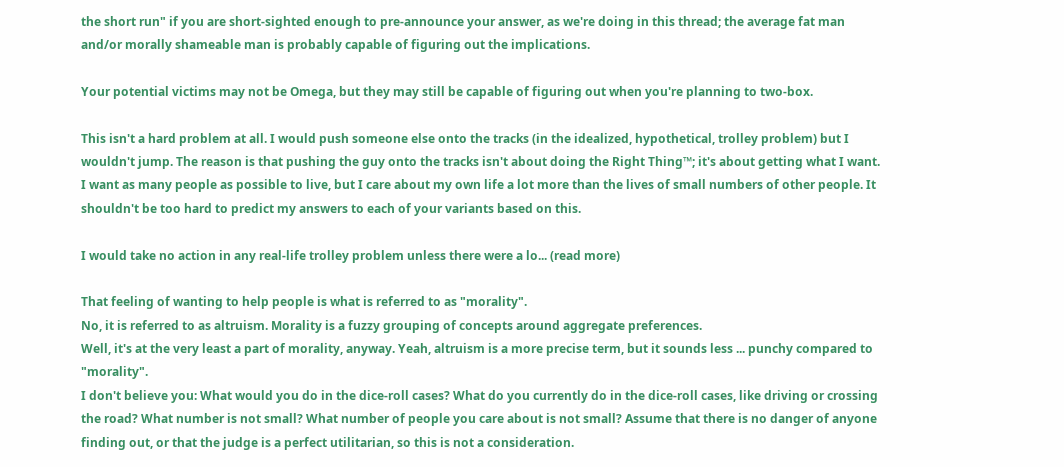the short run" if you are short-sighted enough to pre-announce your answer, as we're doing in this thread; the average fat man and/or morally shameable man is probably capable of figuring out the implications.

Your potential victims may not be Omega, but they may still be capable of figuring out when you're planning to two-box.

This isn't a hard problem at all. I would push someone else onto the tracks (in the idealized, hypothetical, trolley problem) but I wouldn't jump. The reason is that pushing the guy onto the tracks isn't about doing the Right Thing™; it's about getting what I want. I want as many people as possible to live, but I care about my own life a lot more than the lives of small numbers of other people. It shouldn't be too hard to predict my answers to each of your variants based on this.

I would take no action in any real-life trolley problem unless there were a lo... (read more)

That feeling of wanting to help people is what is referred to as "morality".
No, it is referred to as altruism. Morality is a fuzzy grouping of concepts around aggregate preferences.
Well, it's at the very least a part of morality, anyway. Yeah, altruism is a more precise term, but it sounds less ... punchy compared to "morality".
I don't believe you: What would you do in the dice-roll cases? What do you currently do in the dice-roll cases, like driving or crossing the road? What number is not small? What number of people you care about is not small? Assume that there is no danger of anyone finding out, or that the judge is a perfect utilitarian, so this is not a consideration.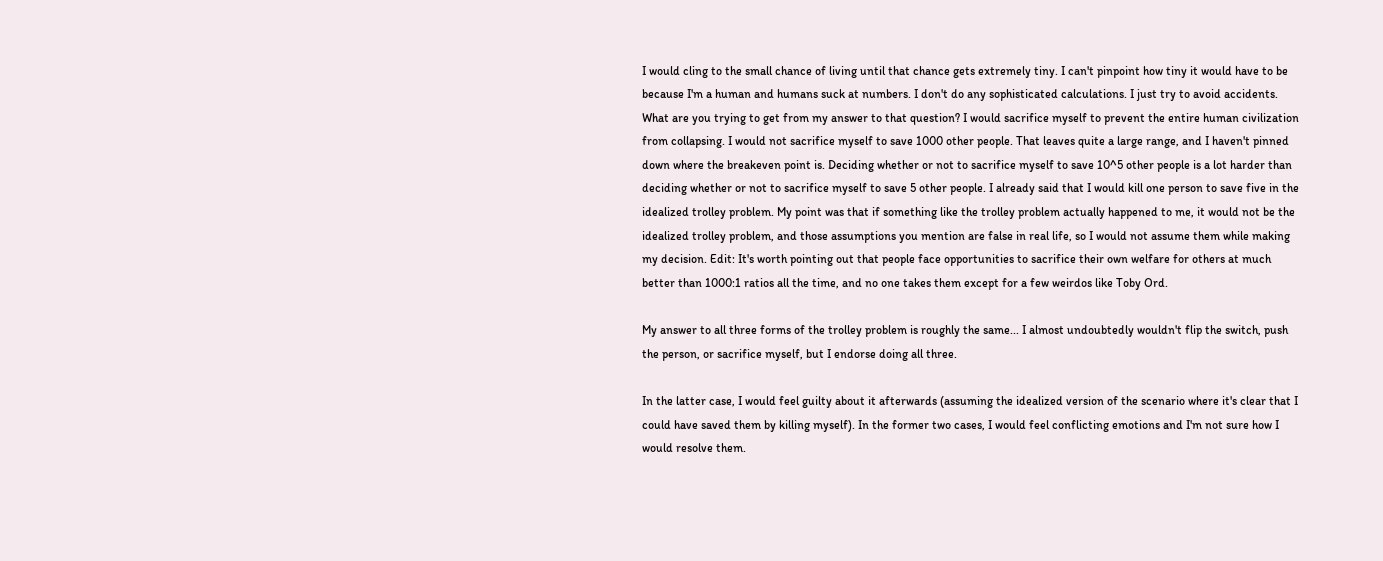I would cling to the small chance of living until that chance gets extremely tiny. I can't pinpoint how tiny it would have to be because I'm a human and humans suck at numbers. I don't do any sophisticated calculations. I just try to avoid accidents. What are you trying to get from my answer to that question? I would sacrifice myself to prevent the entire human civilization from collapsing. I would not sacrifice myself to save 1000 other people. That leaves quite a large range, and I haven't pinned down where the breakeven point is. Deciding whether or not to sacrifice myself to save 10^5 other people is a lot harder than deciding whether or not to sacrifice myself to save 5 other people. I already said that I would kill one person to save five in the idealized trolley problem. My point was that if something like the trolley problem actually happened to me, it would not be the idealized trolley problem, and those assumptions you mention are false in real life, so I would not assume them while making my decision. Edit: It's worth pointing out that people face opportunities to sacrifice their own welfare for others at much better than 1000:1 ratios all the time, and no one takes them except for a few weirdos like Toby Ord.

My answer to all three forms of the trolley problem is roughly the same... I almost undoubtedly wouldn't flip the switch, push the person, or sacrifice myself, but I endorse doing all three.

In the latter case, I would feel guilty about it afterwards (assuming the idealized version of the scenario where it's clear that I could have saved them by killing myself). In the former two cases, I would feel conflicting emotions and I'm not sure how I would resolve them.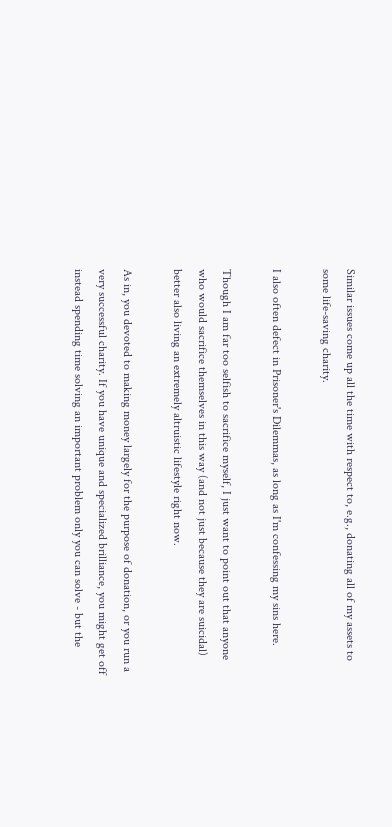Similar issues come up all the time with respect to, e.g., donating all of my assets to some life-saving charity.

I also often defect in Prisoner's Dilemmas, as long as I'm confessing my sins here.

Though I am far too selfish to sacrifice myself, I just want to point out that anyone who would sacrifice themselves in this way (and not just because they are suicidal) better also living an extremely altruistic lifestyle right now.

As in, you devoted to making money largely for the purpose of donation, or you run a very successful charity. If you have unique and specialized brilliance, you might get off instead spending time solving an important problem only you can solve - but the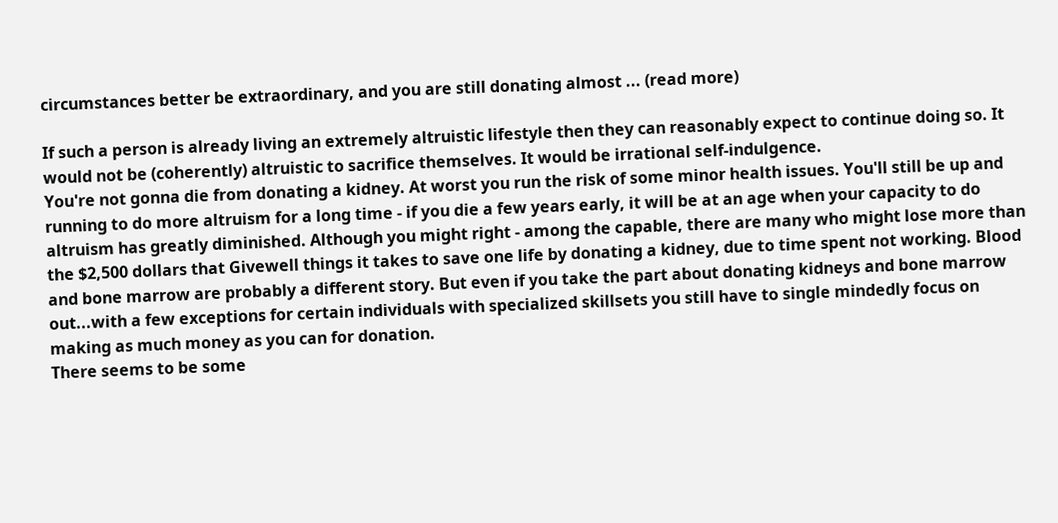circumstances better be extraordinary, and you are still donating almost ... (read more)

If such a person is already living an extremely altruistic lifestyle then they can reasonably expect to continue doing so. It would not be (coherently) altruistic to sacrifice themselves. It would be irrational self-indulgence.
You're not gonna die from donating a kidney. At worst you run the risk of some minor health issues. You'll still be up and running to do more altruism for a long time - if you die a few years early, it will be at an age when your capacity to do altruism has greatly diminished. Although you might right - among the capable, there are many who might lose more than the $2,500 dollars that Givewell things it takes to save one life by donating a kidney, due to time spent not working. Blood and bone marrow are probably a different story. But even if you take the part about donating kidneys and bone marrow out...with a few exceptions for certain individuals with specialized skillsets you still have to single mindedly focus on making as much money as you can for donation.
There seems to be some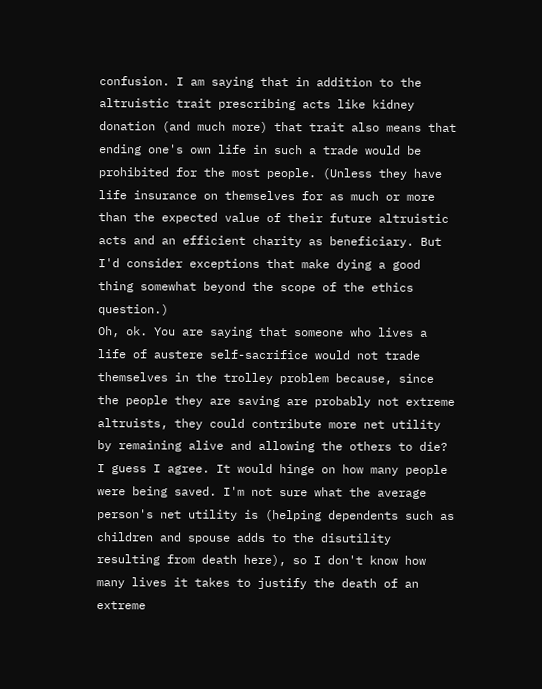confusion. I am saying that in addition to the altruistic trait prescribing acts like kidney donation (and much more) that trait also means that ending one's own life in such a trade would be prohibited for the most people. (Unless they have life insurance on themselves for as much or more than the expected value of their future altruistic acts and an efficient charity as beneficiary. But I'd consider exceptions that make dying a good thing somewhat beyond the scope of the ethics question.)
Oh, ok. You are saying that someone who lives a life of austere self-sacrifice would not trade themselves in the trolley problem because, since the people they are saving are probably not extreme altruists, they could contribute more net utility by remaining alive and allowing the others to die? I guess I agree. It would hinge on how many people were being saved. I'm not sure what the average person's net utility is (helping dependents such as children and spouse adds to the disutility resulting from death here), so I don't know how many lives it takes to justify the death of an extreme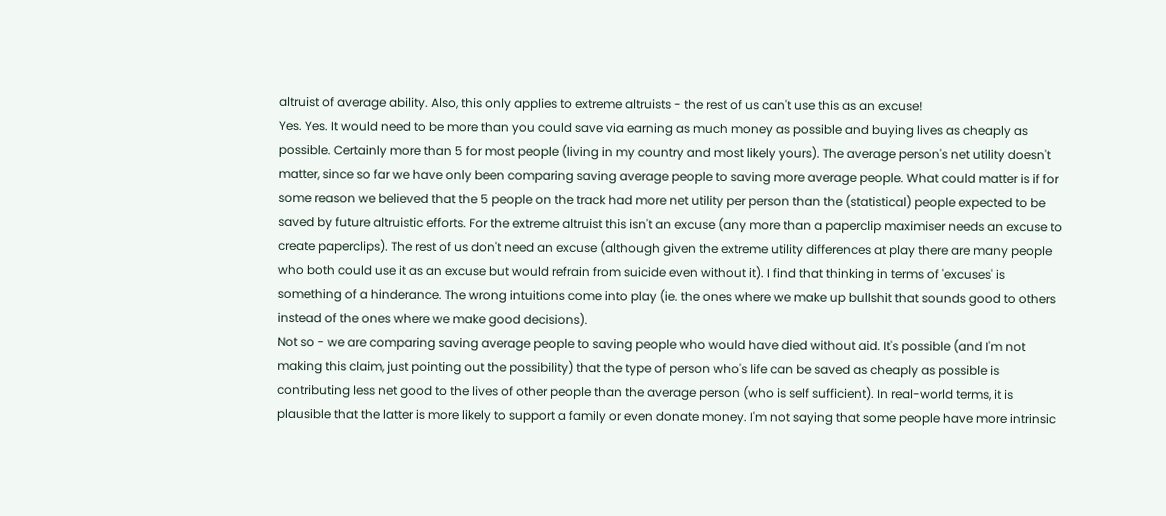altruist of average ability. Also, this only applies to extreme altruists - the rest of us can't use this as an excuse!
Yes. Yes. It would need to be more than you could save via earning as much money as possible and buying lives as cheaply as possible. Certainly more than 5 for most people (living in my country and most likely yours). The average person's net utility doesn't matter, since so far we have only been comparing saving average people to saving more average people. What could matter is if for some reason we believed that the 5 people on the track had more net utility per person than the (statistical) people expected to be saved by future altruistic efforts. For the extreme altruist this isn't an excuse (any more than a paperclip maximiser needs an excuse to create paperclips). The rest of us don't need an excuse (although given the extreme utility differences at play there are many people who both could use it as an excuse but would refrain from suicide even without it). I find that thinking in terms of 'excuses' is something of a hinderance. The wrong intuitions come into play (ie. the ones where we make up bullshit that sounds good to others instead of the ones where we make good decisions).
Not so - we are comparing saving average people to saving people who would have died without aid. It's possible (and I'm not making this claim, just pointing out the possibility) that the type of person who's life can be saved as cheaply as possible is contributing less net good to the lives of other people than the average person (who is self sufficient). In real-world terms, it is plausible that the latter is more likely to support a family or even donate money. I'm not saying that some people have more intrinsic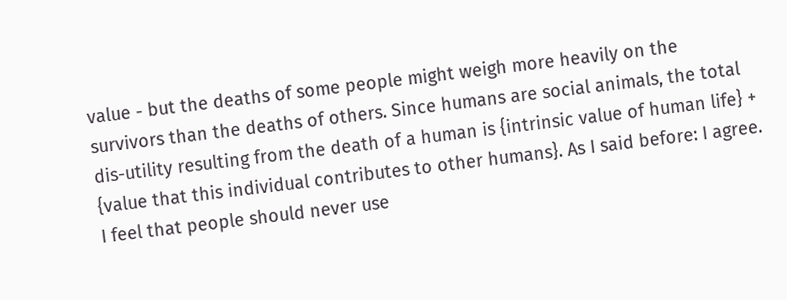value - but the deaths of some people might weigh more heavily on the survivors than the deaths of others. Since humans are social animals, the total dis-utility resulting from the death of a human is {intrinsic value of human life} + {value that this individual contributes to other humans}. As I said before: I agree. I feel that people should never use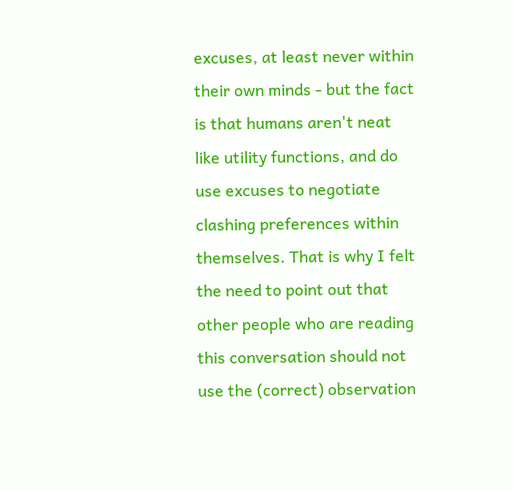excuses, at least never within their own minds - but the fact is that humans aren't neat like utility functions, and do use excuses to negotiate clashing preferences within themselves. That is why I felt the need to point out that other people who are reading this conversation should not use the (correct) observation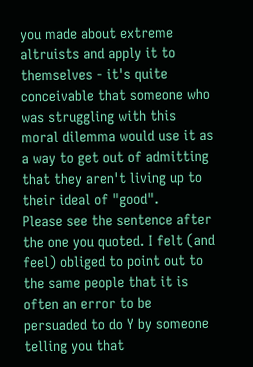you made about extreme altruists and apply it to themselves - it's quite conceivable that someone who was struggling with this moral dilemma would use it as a way to get out of admitting that they aren't living up to their ideal of "good".
Please see the sentence after the one you quoted. I felt (and feel) obliged to point out to the same people that it is often an error to be persuaded to do Y by someone telling you that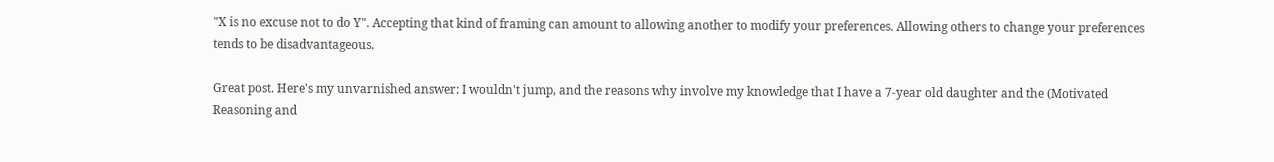"X is no excuse not to do Y". Accepting that kind of framing can amount to allowing another to modify your preferences. Allowing others to change your preferences tends to be disadvantageous.

Great post. Here's my unvarnished answer: I wouldn't jump, and the reasons why involve my knowledge that I have a 7-year old daughter and the (Motivated Reasoning and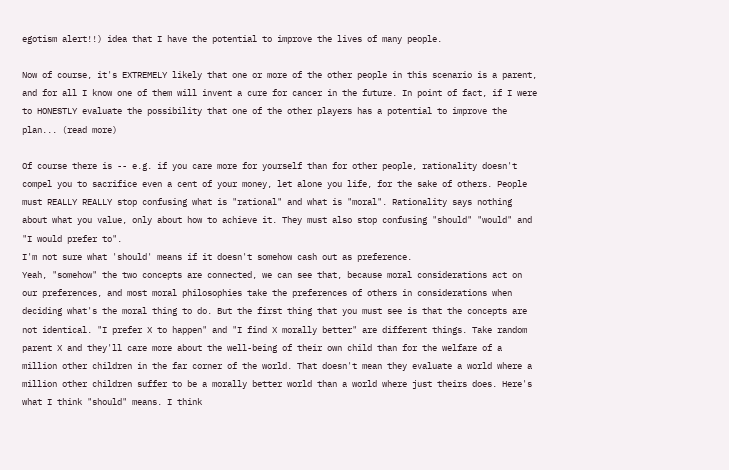egotism alert!!) idea that I have the potential to improve the lives of many people.

Now of course, it's EXTREMELY likely that one or more of the other people in this scenario is a parent, and for all I know one of them will invent a cure for cancer in the future. In point of fact, if I were to HONESTLY evaluate the possibility that one of the other players has a potential to improve the plan... (read more)

Of course there is -- e.g. if you care more for yourself than for other people, rationality doesn't compel you to sacrifice even a cent of your money, let alone you life, for the sake of others. People must REALLY REALLY stop confusing what is "rational" and what is "moral". Rationality says nothing about what you value, only about how to achieve it. They must also stop confusing "should" "would" and "I would prefer to".
I'm not sure what 'should' means if it doesn't somehow cash out as preference.
Yeah, "somehow" the two concepts are connected, we can see that, because moral considerations act on our preferences, and most moral philosophies take the preferences of others in considerations when deciding what's the moral thing to do. But the first thing that you must see is that the concepts are not identical. "I prefer X to happen" and "I find X morally better" are different things. Take random parent X and they'll care more about the well-being of their own child than for the welfare of a million other children in the far corner of the world. That doesn't mean they evaluate a world where a million other children suffer to be a morally better world than a world where just theirs does. Here's what I think "should" means. I think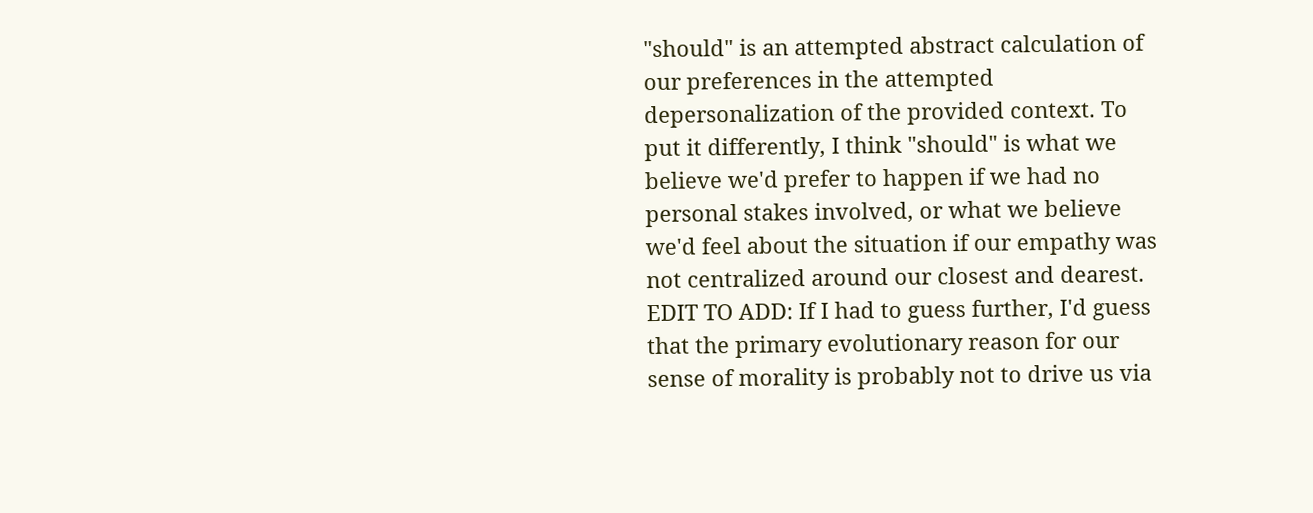"should" is an attempted abstract calculation of our preferences in the attempted depersonalization of the provided context. To put it differently, I think "should" is what we believe we'd prefer to happen if we had no personal stakes involved, or what we believe we'd feel about the situation if our empathy was not centralized around our closest and dearest. EDIT TO ADD: If I had to guess further, I'd guess that the primary evolutionary reason for our sense of morality is probably not to drive us via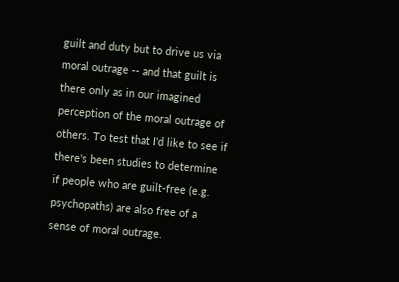guilt and duty but to drive us via moral outrage -- and that guilt is there only as in our imagined perception of the moral outrage of others. To test that I'd like to see if there's been studies to determine if people who are guilt-free (e.g. psychopaths) are also free of a sense of moral outrage.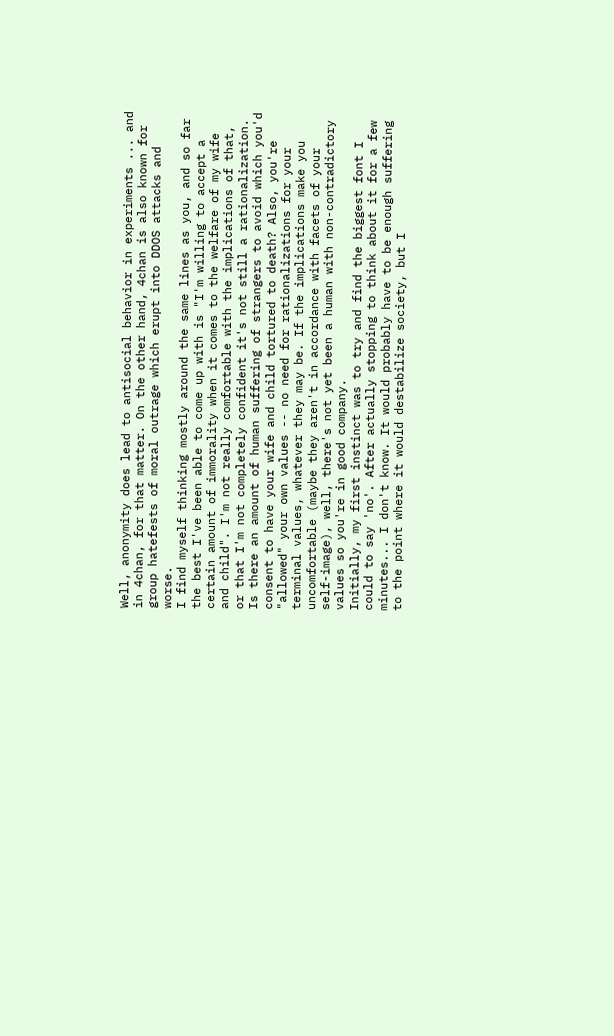Well, anonymity does lead to antisocial behavior in experiments ... and in 4chan, for that matter. On the other hand, 4chan is also known for group hatefests of moral outrage which erupt into DDOS attacks and worse.
I find myself thinking mostly around the same lines as you, and so far the best I've been able to come up with is "I'm willing to accept a certain amount of immorality when it comes to the welfare of my wife and child". I'm not really comfortable with the implications of that, or that I'm not completely confident it's not still a rationalization.
Is there an amount of human suffering of strangers to avoid which you'd consent to have your wife and child tortured to death? Also, you're "allowed" your own values -- no need for rationalizations for your terminal values, whatever they may be. If the implications make you uncomfortable (maybe they aren't in accordance with facets of your self-image), well, there's not yet been a human with non-contradictory values so you're in good company.
Initially, my first instinct was to try and find the biggest font I could to say 'no'. After actually stopping to think about it for a few minutes... I don't know. It would probably have to be enough suffering to the point where it would destabilize society, but I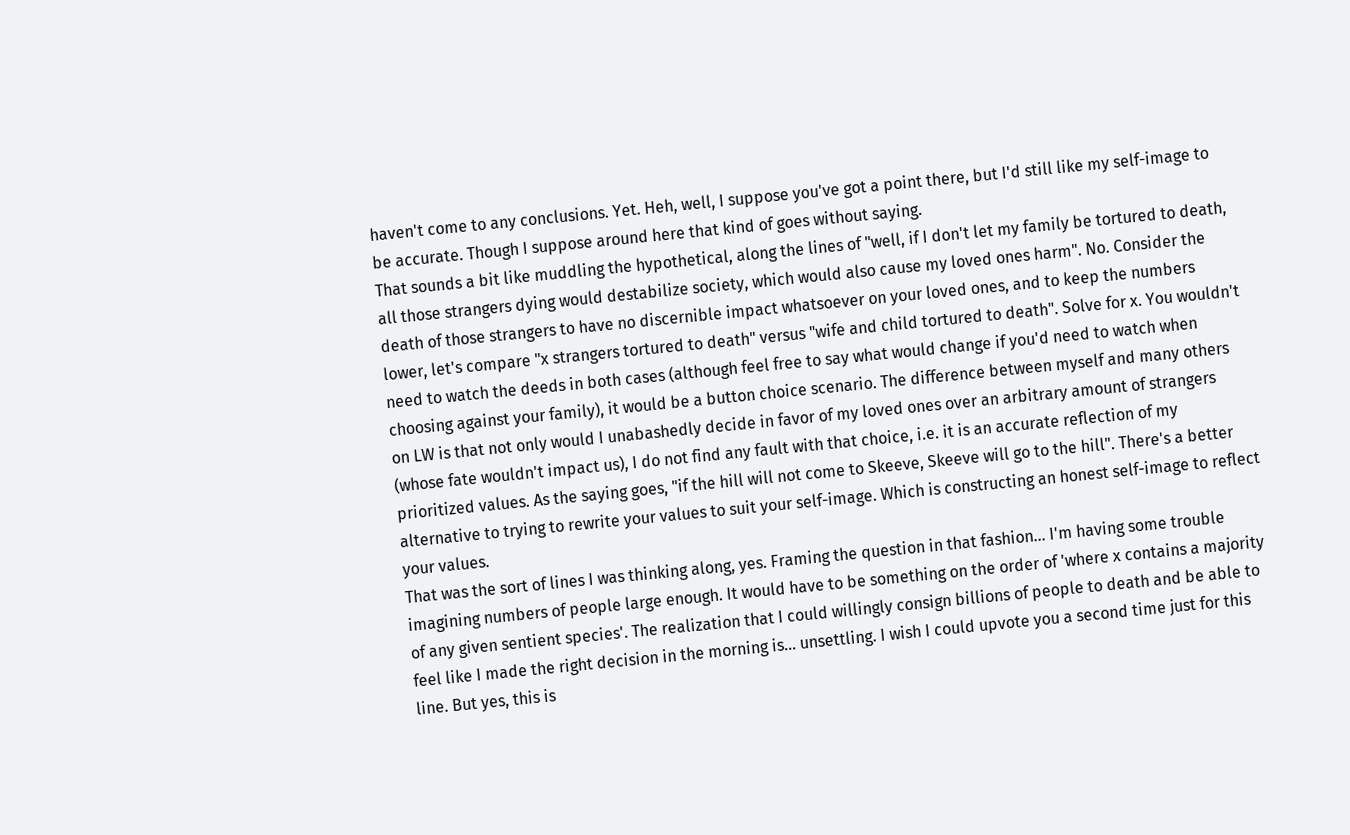haven't come to any conclusions. Yet. Heh, well, I suppose you've got a point there, but I'd still like my self-image to be accurate. Though I suppose around here that kind of goes without saying.
That sounds a bit like muddling the hypothetical, along the lines of "well, if I don't let my family be tortured to death, all those strangers dying would destabilize society, which would also cause my loved ones harm". No. Consider the death of those strangers to have no discernible impact whatsoever on your loved ones, and to keep the numbers lower, let's compare "x strangers tortured to death" versus "wife and child tortured to death". Solve for x. You wouldn't need to watch the deeds in both cases (although feel free to say what would change if you'd need to watch when choosing against your family), it would be a button choice scenario. The difference between myself and many others on LW is that not only would I unabashedly decide in favor of my loved ones over an arbitrary amount of strangers (whose fate wouldn't impact us), I do not find any fault with that choice, i.e. it is an accurate reflection of my prioritized values. As the saying goes, "if the hill will not come to Skeeve, Skeeve will go to the hill". There's a better alternative to trying to rewrite your values to suit your self-image. Which is constructing an honest self-image to reflect your values.
That was the sort of lines I was thinking along, yes. Framing the question in that fashion... I'm having some trouble imagining numbers of people large enough. It would have to be something on the order of 'where x contains a majority of any given sentient species'. The realization that I could willingly consign billions of people to death and be able to feel like I made the right decision in the morning is... unsettling. I wish I could upvote you a second time just for this line. But yes, this is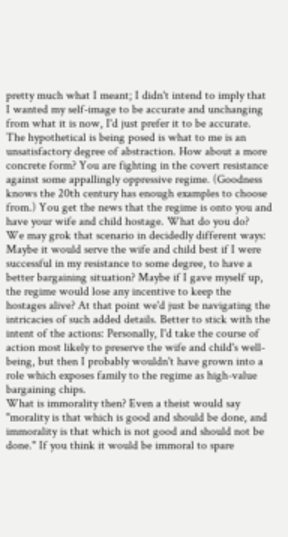pretty much what I meant; I didn't intend to imply that I wanted my self-image to be accurate and unchanging from what it is now, I'd just prefer it to be accurate.
The hypothetical is being posed is what to me is an unsatisfactory degree of abstraction. How about a more concrete form? You are fighting in the covert resistance against some appallingly oppressive regime. (Goodness knows the 20th century has enough examples to choose from.) You get the news that the regime is onto you and have your wife and child hostage. What do you do?
We may grok that scenario in decidedly different ways: Maybe it would serve the wife and child best if I were successful in my resistance to some degree, to have a better bargaining situation? Maybe if I gave myself up, the regime would lose any incentive to keep the hostages alive? At that point we'd just be navigating the intricacies of such added details. Better to stick with the intent of the actions: Personally, I'd take the course of action most likely to preserve the wife and child's well-being, but then I probably wouldn't have grown into a role which exposes family to the regime as high-value bargaining chips.
What is immorality then? Even a theist would say "morality is that which is good and should be done, and immorality is that which is not good and should not be done." If you think it would be immoral to spare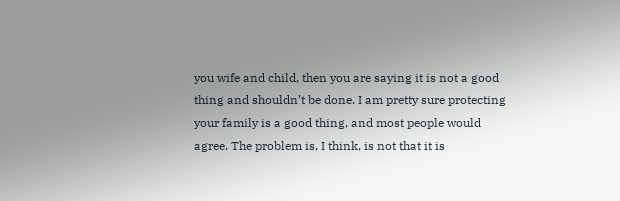you wife and child, then you are saying it is not a good thing and shouldn’t be done. I am pretty sure protecting your family is a good thing, and most people would agree. The problem is, I think, is not that it is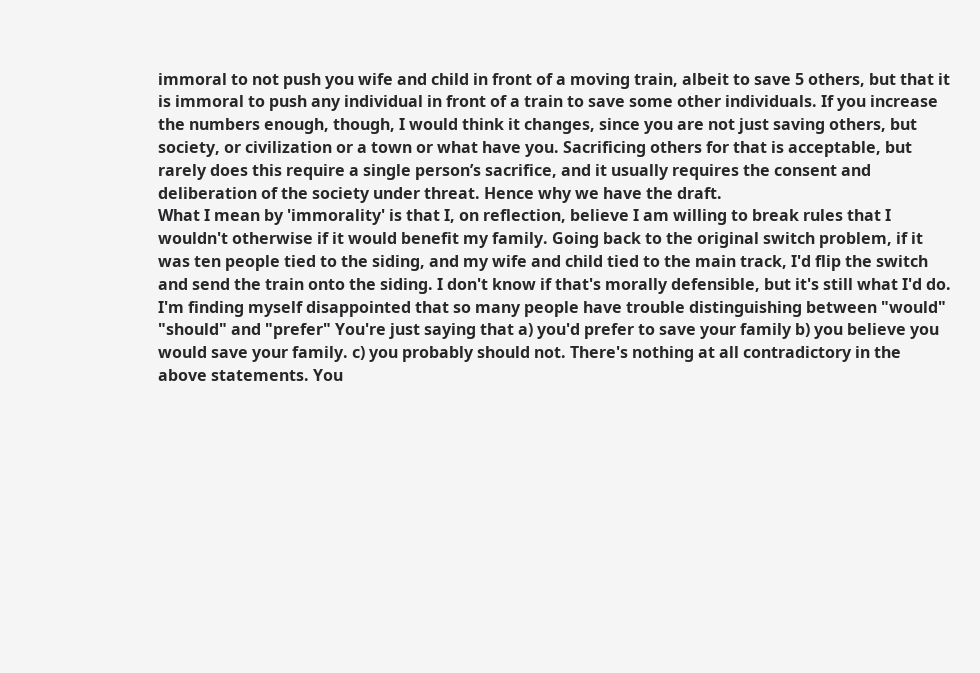immoral to not push you wife and child in front of a moving train, albeit to save 5 others, but that it is immoral to push any individual in front of a train to save some other individuals. If you increase the numbers enough, though, I would think it changes, since you are not just saving others, but society, or civilization or a town or what have you. Sacrificing others for that is acceptable, but rarely does this require a single person’s sacrifice, and it usually requires the consent and deliberation of the society under threat. Hence why we have the draft.
What I mean by 'immorality' is that I, on reflection, believe I am willing to break rules that I wouldn't otherwise if it would benefit my family. Going back to the original switch problem, if it was ten people tied to the siding, and my wife and child tied to the main track, I'd flip the switch and send the train onto the siding. I don't know if that's morally defensible, but it's still what I'd do.
I'm finding myself disappointed that so many people have trouble distinguishing between "would" "should" and "prefer" You're just saying that a) you'd prefer to save your family b) you believe you would save your family. c) you probably should not. There's nothing at all contradictory in the above statements. You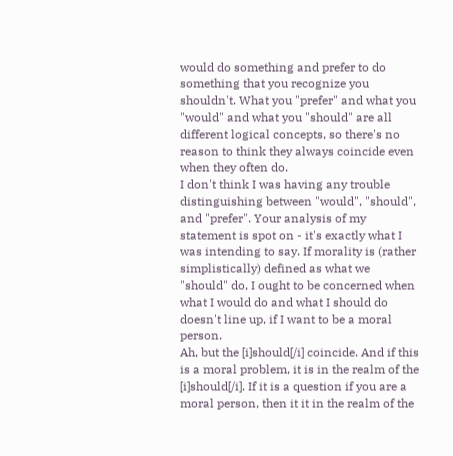would do something and prefer to do something that you recognize you shouldn't. What you "prefer" and what you "would" and what you "should" are all different logical concepts, so there's no reason to think they always coincide even when they often do.
I don't think I was having any trouble distinguishing between "would", "should", and "prefer". Your analysis of my statement is spot on - it's exactly what I was intending to say. If morality is (rather simplistically) defined as what we "should" do, I ought to be concerned when what I would do and what I should do doesn't line up, if I want to be a moral person.
Ah, but the [i]should[/i] coincide. And if this is a moral problem, it is in the realm of the [i]should[/i]. If it is a question if you are a moral person, then it it in the realm of the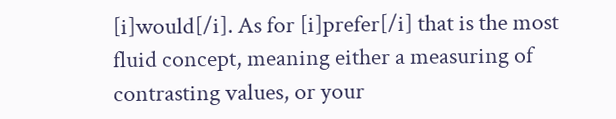[i]would[/i]. As for [i]prefer[/i] that is the most fluid concept, meaning either a measuring of contrasting values, or your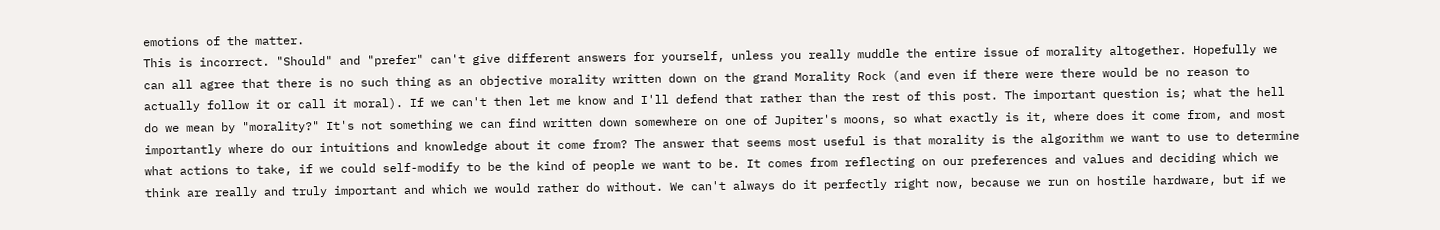emotions of the matter.
This is incorrect. "Should" and "prefer" can't give different answers for yourself, unless you really muddle the entire issue of morality altogether. Hopefully we can all agree that there is no such thing as an objective morality written down on the grand Morality Rock (and even if there were there would be no reason to actually follow it or call it moral). If we can't then let me know and I'll defend that rather than the rest of this post. The important question is; what the hell do we mean by "morality?" It's not something we can find written down somewhere on one of Jupiter's moons, so what exactly is it, where does it come from, and most importantly where do our intuitions and knowledge about it come from? The answer that seems most useful is that morality is the algorithm we want to use to determine what actions to take, if we could self-modify to be the kind of people we want to be. It comes from reflecting on our preferences and values and deciding which we think are really and truly important and which we would rather do without. We can't always do it perfectly right now, because we run on hostile hardware, but if we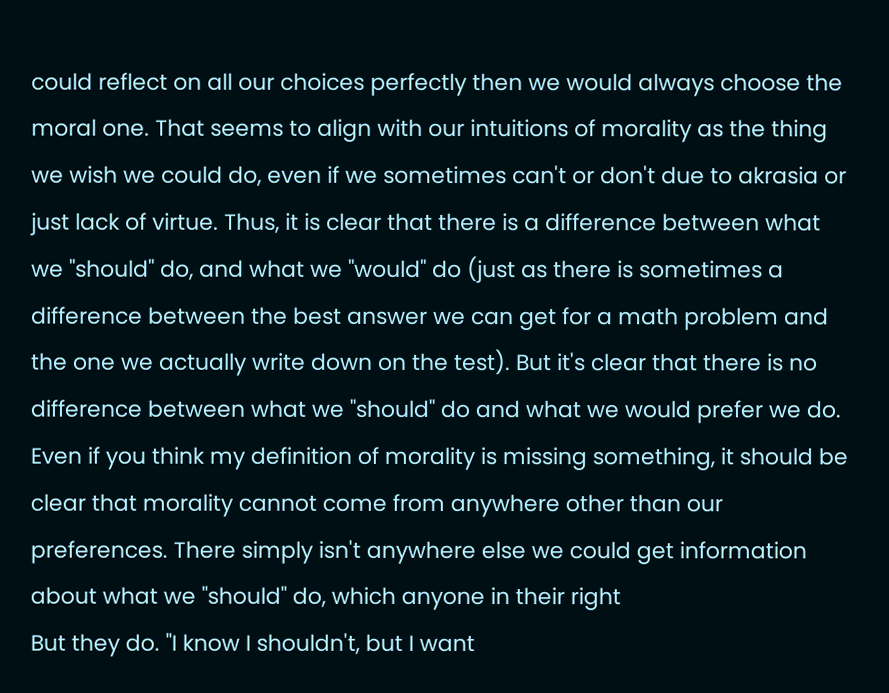could reflect on all our choices perfectly then we would always choose the moral one. That seems to align with our intuitions of morality as the thing we wish we could do, even if we sometimes can't or don't due to akrasia or just lack of virtue. Thus, it is clear that there is a difference between what we "should" do, and what we "would" do (just as there is sometimes a difference between the best answer we can get for a math problem and the one we actually write down on the test). But it's clear that there is no difference between what we "should" do and what we would prefer we do. Even if you think my definition of morality is missing something, it should be clear that morality cannot come from anywhere other than our preferences. There simply isn't anywhere else we could get information about what we "should" do, which anyone in their right
But they do. "I know I shouldn't, but I want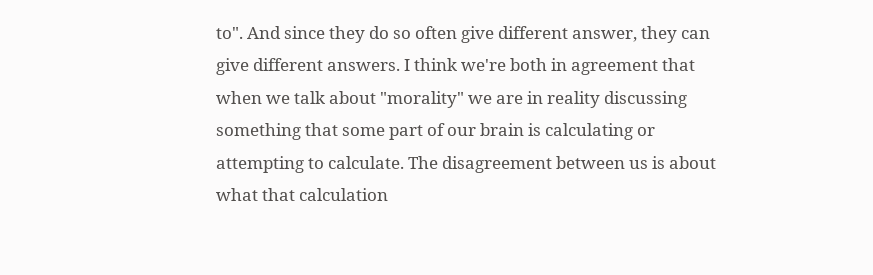to". And since they do so often give different answer, they can give different answers. I think we're both in agreement that when we talk about "morality" we are in reality discussing something that some part of our brain is calculating or attempting to calculate. The disagreement between us is about what that calculation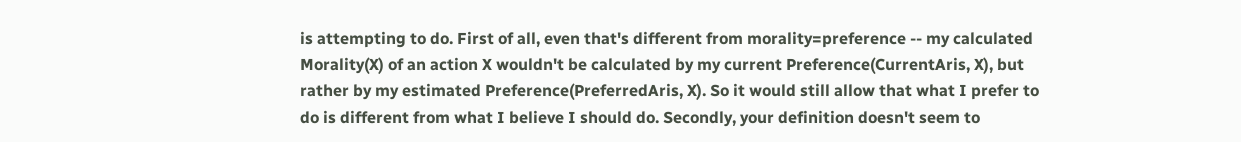is attempting to do. First of all, even that's different from morality=preference -- my calculated Morality(X) of an action X wouldn't be calculated by my current Preference(CurrentAris, X), but rather by my estimated Preference(PreferredAris, X). So it would still allow that what I prefer to do is different from what I believe I should do. Secondly, your definition doesn't seem to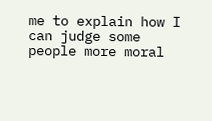me to explain how I can judge some people more moral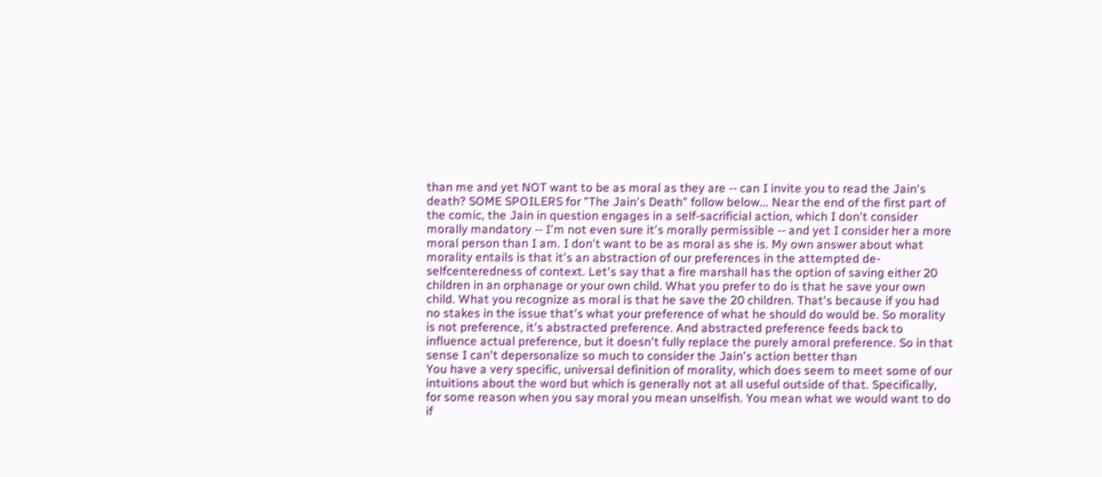than me and yet NOT want to be as moral as they are -- can I invite you to read the Jain's death? SOME SPOILERS for "The Jain's Death" follow below... Near the end of the first part of the comic, the Jain in question engages in a self-sacrificial action, which I don't consider morally mandatory -- I'm not even sure it's morally permissible -- and yet I consider her a more moral person than I am. I don't want to be as moral as she is. My own answer about what morality entails is that it's an abstraction of our preferences in the attempted de-selfcenteredness of context. Let's say that a fire marshall has the option of saving either 20 children in an orphanage or your own child. What you prefer to do is that he save your own child. What you recognize as moral is that he save the 20 children. That's because if you had no stakes in the issue that's what your preference of what he should do would be. So morality is not preference, it's abstracted preference. And abstracted preference feeds back to influence actual preference, but it doesn't fully replace the purely amoral preference. So in that sense I can't depersonalize so much to consider the Jain's action better than
You have a very specific, universal definition of morality, which does seem to meet some of our intuitions about the word but which is generally not at all useful outside of that. Specifically, for some reason when you say moral you mean unselfish. You mean what we would want to do if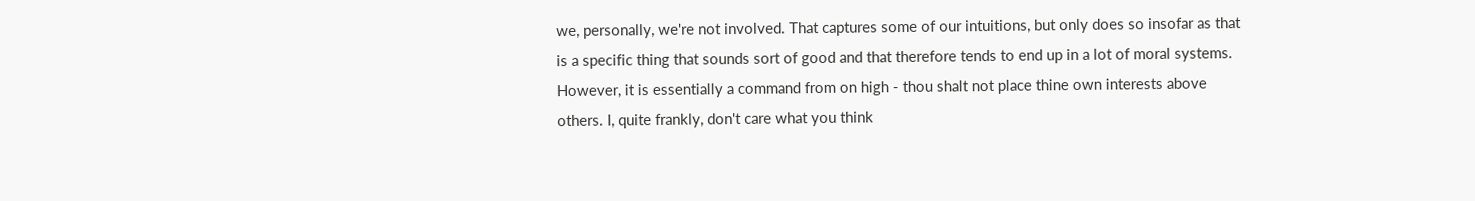we, personally, we're not involved. That captures some of our intuitions, but only does so insofar as that is a specific thing that sounds sort of good and that therefore tends to end up in a lot of moral systems. However, it is essentially a command from on high - thou shalt not place thine own interests above others. I, quite frankly, don't care what you think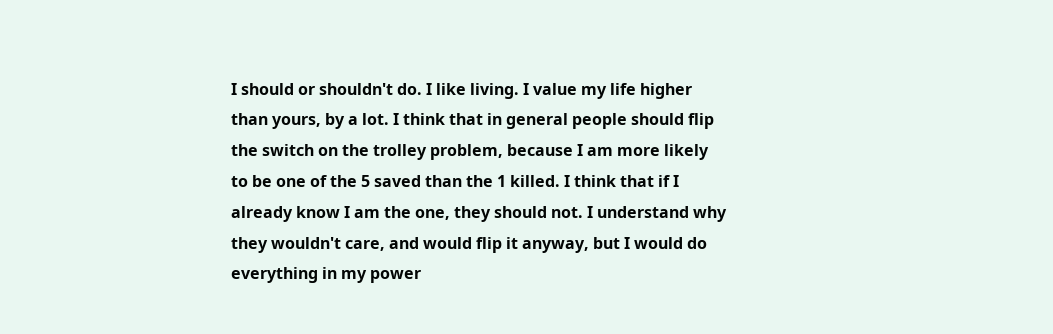I should or shouldn't do. I like living. I value my life higher than yours, by a lot. I think that in general people should flip the switch on the trolley problem, because I am more likely to be one of the 5 saved than the 1 killed. I think that if I already know I am the one, they should not. I understand why they wouldn't care, and would flip it anyway, but I would do everything in my power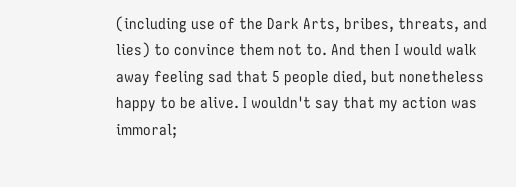(including use of the Dark Arts, bribes, threats, and lies) to convince them not to. And then I would walk away feeling sad that 5 people died, but nonetheless happy to be alive. I wouldn't say that my action was immoral;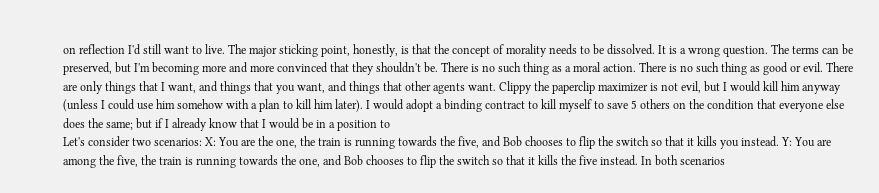on reflection I'd still want to live. The major sticking point, honestly, is that the concept of morality needs to be dissolved. It is a wrong question. The terms can be preserved, but I'm becoming more and more convinced that they shouldn't be. There is no such thing as a moral action. There is no such thing as good or evil. There are only things that I want, and things that you want, and things that other agents want. Clippy the paperclip maximizer is not evil, but I would kill him anyway (unless I could use him somehow with a plan to kill him later). I would adopt a binding contract to kill myself to save 5 others on the condition that everyone else does the same; but if I already know that I would be in a position to
Let's consider two scenarios: X: You are the one, the train is running towards the five, and Bob chooses to flip the switch so that it kills you instead. Y: You are among the five, the train is running towards the one, and Bob chooses to flip the switch so that it kills the five instead. In both scenarios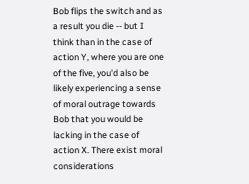Bob flips the switch and as a result you die -- but I think than in the case of action Y, where you are one of the five, you'd also be likely experiencing a sense of moral outrage towards Bob that you would be lacking in the case of action X. There exist moral considerations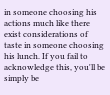in someone choosing his actions much like there exist considerations of taste in someone choosing his lunch. If you fail to acknowledge this, you'll be simply be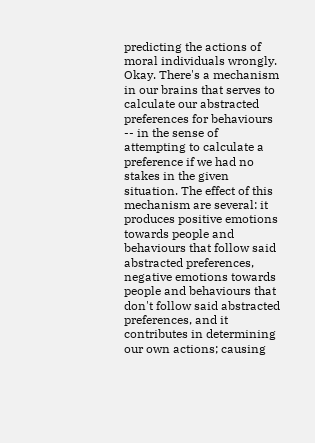predicting the actions of moral individuals wrongly. Okay. There's a mechanism in our brains that serves to calculate our abstracted preferences for behaviours -- in the sense of attempting to calculate a preference if we had no stakes in the given situation. The effect of this mechanism are several: it produces positive emotions towards people and behaviours that follow said abstracted preferences, negative emotions towards people and behaviours that don't follow said abstracted preferences, and it contributes in determining our own actions; causing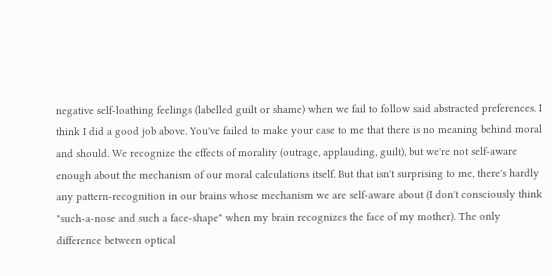negative self-loathing feelings (labelled guilt or shame) when we fail to follow said abstracted preferences. I think I did a good job above. You've failed to make your case to me that there is no meaning behind moral and should. We recognize the effects of morality (outrage, applauding, guilt), but we're not self-aware enough about the mechanism of our moral calculations itself. But that isn't surprising to me, there's hardly any pattern-recognition in our brains whose mechanism we are self-aware about (I don't consciously think "such-a-nose and such a face-shape" when my brain recognizes the face of my mother). The only difference between optical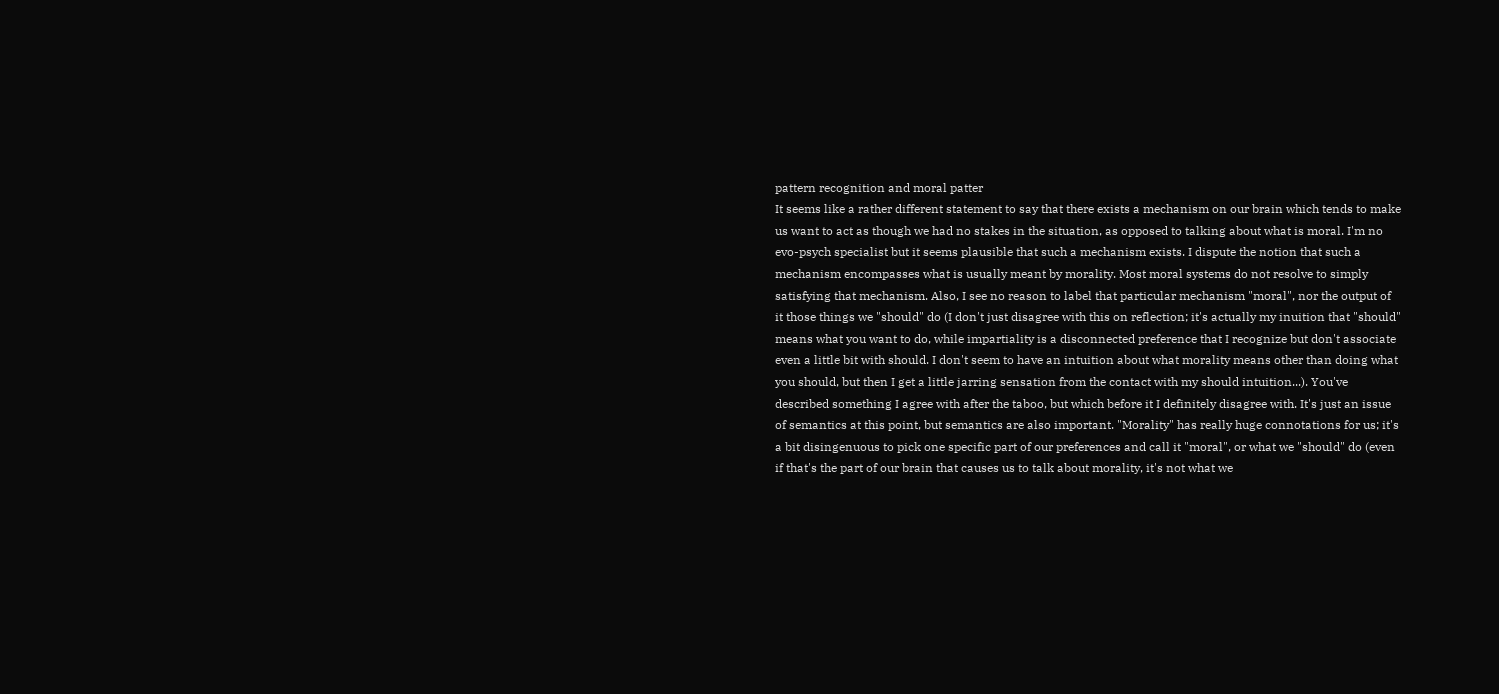pattern recognition and moral patter
It seems like a rather different statement to say that there exists a mechanism on our brain which tends to make us want to act as though we had no stakes in the situation, as opposed to talking about what is moral. I'm no evo-psych specialist but it seems plausible that such a mechanism exists. I dispute the notion that such a mechanism encompasses what is usually meant by morality. Most moral systems do not resolve to simply satisfying that mechanism. Also, I see no reason to label that particular mechanism "moral", nor the output of it those things we "should" do (I don't just disagree with this on reflection; it's actually my inuition that "should" means what you want to do, while impartiality is a disconnected preference that I recognize but don't associate even a little bit with should. I don't seem to have an intuition about what morality means other than doing what you should, but then I get a little jarring sensation from the contact with my should intuition...). You've described something I agree with after the taboo, but which before it I definitely disagree with. It's just an issue of semantics at this point, but semantics are also important. "Morality" has really huge connotations for us; it's a bit disingenuous to pick one specific part of our preferences and call it "moral", or what we "should" do (even if that's the part of our brain that causes us to talk about morality, it's not what we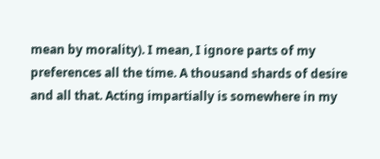mean by morality). I mean, I ignore parts of my preferences all the time. A thousand shards of desire and all that. Acting impartially is somewhere in my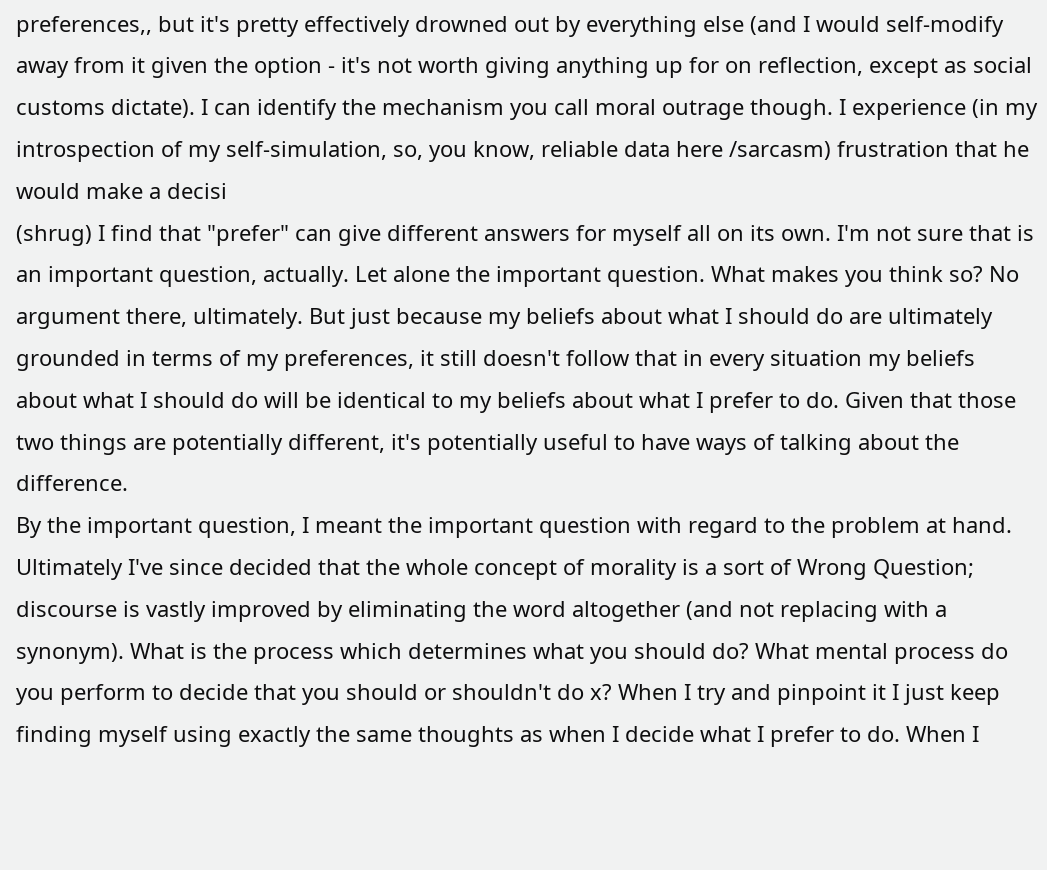preferences,, but it's pretty effectively drowned out by everything else (and I would self-modify away from it given the option - it's not worth giving anything up for on reflection, except as social customs dictate). I can identify the mechanism you call moral outrage though. I experience (in my introspection of my self-simulation, so, you know, reliable data here /sarcasm) frustration that he would make a decisi
(shrug) I find that "prefer" can give different answers for myself all on its own. I'm not sure that is an important question, actually. Let alone the important question. What makes you think so? No argument there, ultimately. But just because my beliefs about what I should do are ultimately grounded in terms of my preferences, it still doesn't follow that in every situation my beliefs about what I should do will be identical to my beliefs about what I prefer to do. Given that those two things are potentially different, it's potentially useful to have ways of talking about the difference.
By the important question, I meant the important question with regard to the problem at hand. Ultimately I've since decided that the whole concept of morality is a sort of Wrong Question; discourse is vastly improved by eliminating the word altogether (and not replacing with a synonym). What is the process which determines what you should do? What mental process do you perform to decide that you should or shouldn't do x? When I try and pinpoint it I just keep finding myself using exactly the same thoughts as when I decide what I prefer to do. When I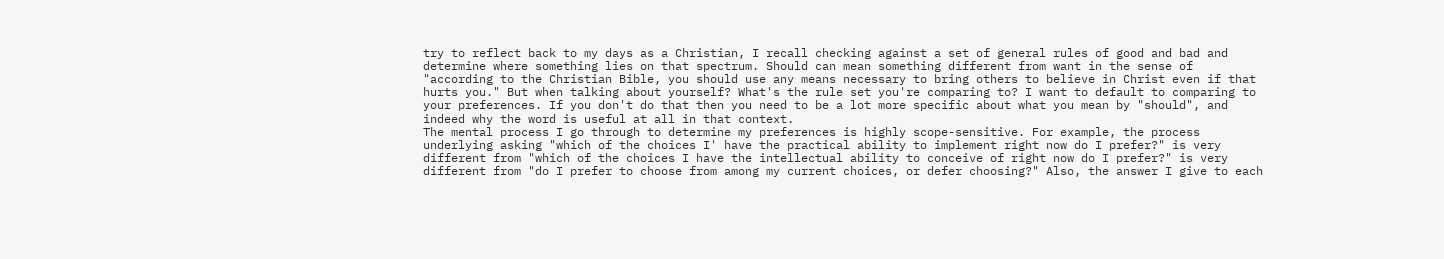try to reflect back to my days as a Christian, I recall checking against a set of general rules of good and bad and determine where something lies on that spectrum. Should can mean something different from want in the sense of "according to the Christian Bible, you should use any means necessary to bring others to believe in Christ even if that hurts you." But when talking about yourself? What's the rule set you're comparing to? I want to default to comparing to your preferences. If you don't do that then you need to be a lot more specific about what you mean by "should", and indeed why the word is useful at all in that context.
The mental process I go through to determine my preferences is highly scope-sensitive. For example, the process underlying asking "which of the choices I' have the practical ability to implement right now do I prefer?" is very different from "which of the choices I have the intellectual ability to conceive of right now do I prefer?" is very different from "do I prefer to choose from among my current choices, or defer choosing?" Also, the answer I give to each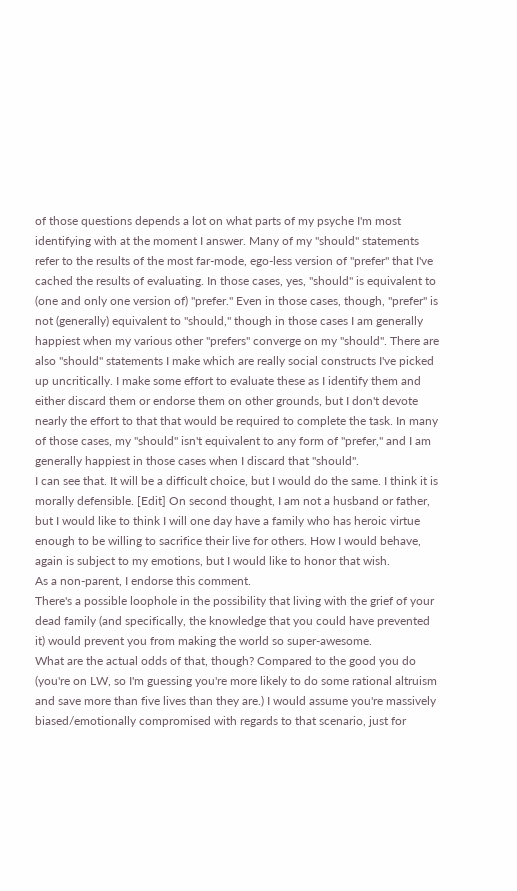of those questions depends a lot on what parts of my psyche I'm most identifying with at the moment I answer. Many of my "should" statements refer to the results of the most far-mode, ego-less version of "prefer" that I've cached the results of evaluating. In those cases, yes, "should" is equivalent to (one and only one version of) "prefer." Even in those cases, though, "prefer" is not (generally) equivalent to "should," though in those cases I am generally happiest when my various other "prefers" converge on my "should". There are also "should" statements I make which are really social constructs I've picked up uncritically. I make some effort to evaluate these as I identify them and either discard them or endorse them on other grounds, but I don't devote nearly the effort to that that would be required to complete the task. In many of those cases, my "should" isn't equivalent to any form of "prefer," and I am generally happiest in those cases when I discard that "should".
I can see that. It will be a difficult choice, but I would do the same. I think it is morally defensible. [Edit] On second thought, I am not a husband or father, but I would like to think I will one day have a family who has heroic virtue enough to be willing to sacrifice their live for others. How I would behave, again is subject to my emotions, but I would like to honor that wish.
As a non-parent, I endorse this comment.
There's a possible loophole in the possibility that living with the grief of your dead family (and specifically, the knowledge that you could have prevented it) would prevent you from making the world so super-awesome.
What are the actual odds of that, though? Compared to the good you do (you're on LW, so I'm guessing you're more likely to do some rational altruism and save more than five lives than they are.) I would assume you're massively biased/emotionally compromised with regards to that scenario, just for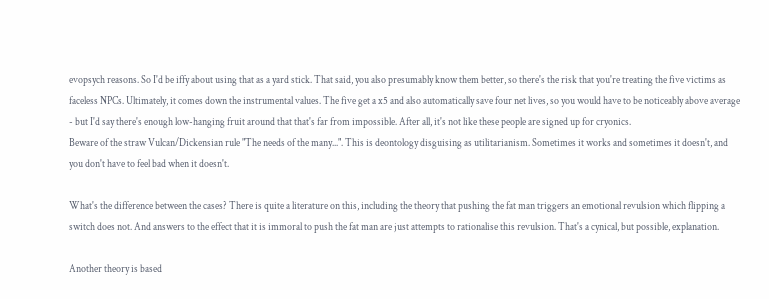evopsych reasons. So I'd be iffy about using that as a yard stick. That said, you also presumably know them better, so there's the risk that you're treating the five victims as faceless NPCs. Ultimately, it comes down the instrumental values. The five get a x5 and also automatically save four net lives, so you would have to be noticeably above average - but I'd say there's enough low-hanging fruit around that that's far from impossible. After all, it's not like these people are signed up for cryonics.
Beware of the straw Vulcan/Dickensian rule "The needs of the many...". This is deontology disguising as utilitarianism. Sometimes it works and sometimes it doesn't, and you don't have to feel bad when it doesn't.

What's the difference between the cases? There is quite a literature on this, including the theory that pushing the fat man triggers an emotional revulsion which flipping a switch does not. And answers to the effect that it is immoral to push the fat man are just attempts to rationalise this revulsion. That's a cynical, but possible, explanation.

Another theory is based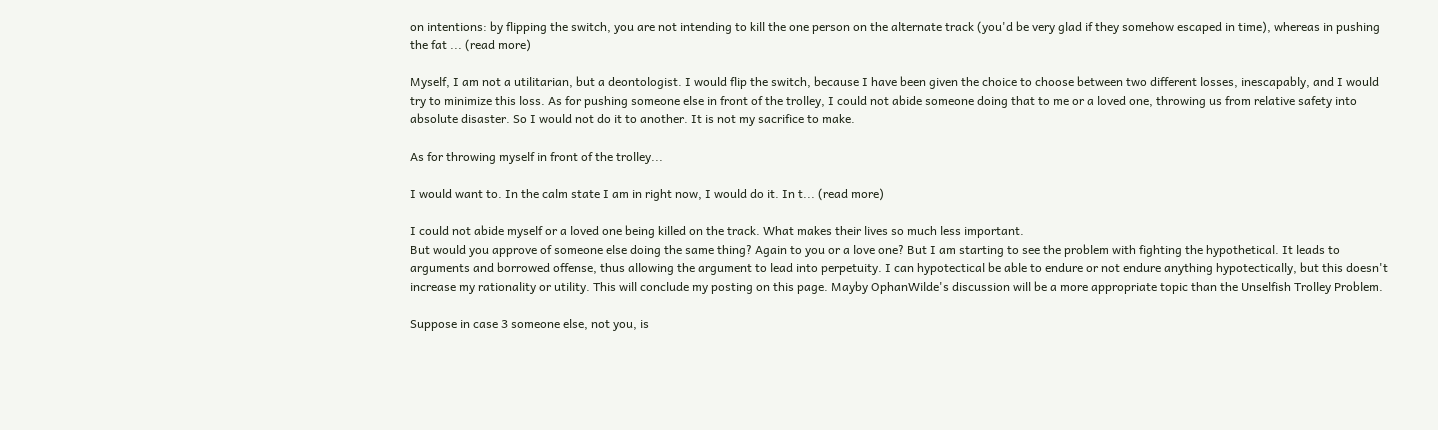on intentions: by flipping the switch, you are not intending to kill the one person on the alternate track (you'd be very glad if they somehow escaped in time), whereas in pushing the fat ... (read more)

Myself, I am not a utilitarian, but a deontologist. I would flip the switch, because I have been given the choice to choose between two different losses, inescapably, and I would try to minimize this loss. As for pushing someone else in front of the trolley, I could not abide someone doing that to me or a loved one, throwing us from relative safety into absolute disaster. So I would not do it to another. It is not my sacrifice to make.

As for throwing myself in front of the trolley...

I would want to. In the calm state I am in right now, I would do it. In t... (read more)

I could not abide myself or a loved one being killed on the track. What makes their lives so much less important.
But would you approve of someone else doing the same thing? Again to you or a love one? But I am starting to see the problem with fighting the hypothetical. It leads to arguments and borrowed offense, thus allowing the argument to lead into perpetuity. I can hypotectical be able to endure or not endure anything hypotectically, but this doesn't increase my rationality or utility. This will conclude my posting on this page. Mayby OphanWilde's discussion will be a more appropriate topic than the Unselfish Trolley Problem.

Suppose in case 3 someone else, not you, is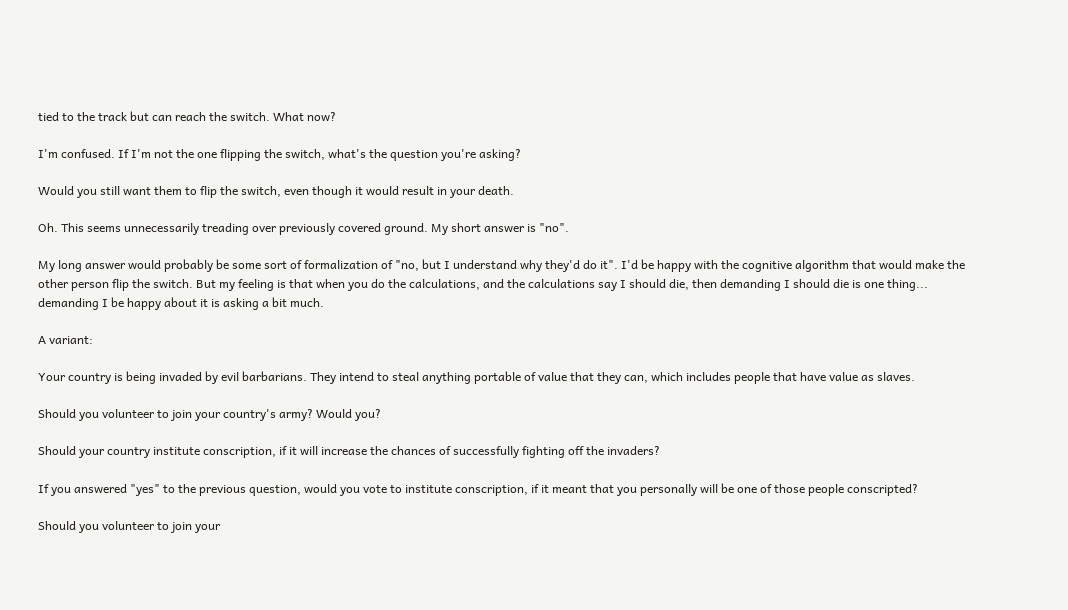tied to the track but can reach the switch. What now?

I'm confused. If I'm not the one flipping the switch, what's the question you're asking?

Would you still want them to flip the switch, even though it would result in your death.

Oh. This seems unnecessarily treading over previously covered ground. My short answer is "no".

My long answer would probably be some sort of formalization of "no, but I understand why they'd do it". I'd be happy with the cognitive algorithm that would make the other person flip the switch. But my feeling is that when you do the calculations, and the calculations say I should die, then demanding I should die is one thing... demanding I be happy about it is asking a bit much.

A variant:

Your country is being invaded by evil barbarians. They intend to steal anything portable of value that they can, which includes people that have value as slaves.

Should you volunteer to join your country's army? Would you?

Should your country institute conscription, if it will increase the chances of successfully fighting off the invaders?

If you answered "yes" to the previous question, would you vote to institute conscription, if it meant that you personally will be one of those people conscripted?

Should you volunteer to join your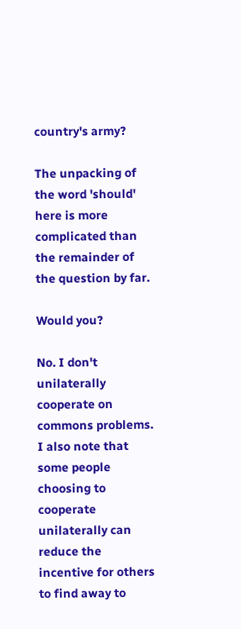country's army?

The unpacking of the word 'should' here is more complicated than the remainder of the question by far.

Would you?

No. I don't unilaterally cooperate on commons problems. I also note that some people choosing to cooperate unilaterally can reduce the incentive for others to find away to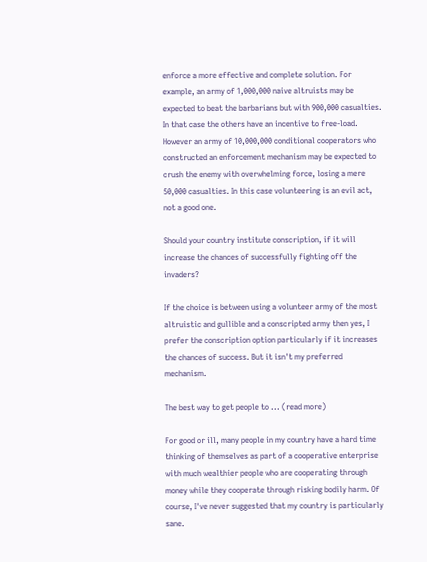enforce a more effective and complete solution. For example, an army of 1,000,000 naive altruists may be expected to beat the barbarians but with 900,000 casualties. In that case the others have an incentive to free-load. However an army of 10,000,000 conditional cooperators who constructed an enforcement mechanism may be expected to crush the enemy with overwhelming force, losing a mere 50,000 casualties. In this case volunteering is an evil act, not a good one.

Should your country institute conscription, if it will increase the chances of successfully fighting off the invaders?

If the choice is between using a volunteer army of the most altruistic and gullible and a conscripted army then yes, I prefer the conscription option particularly if it increases the chances of success. But it isn't my preferred mechanism.

The best way to get people to ... (read more)

For good or ill, many people in my country have a hard time thinking of themselves as part of a cooperative enterprise with much wealthier people who are cooperating through money while they cooperate through risking bodily harm. Of course, I've never suggested that my country is particularly sane.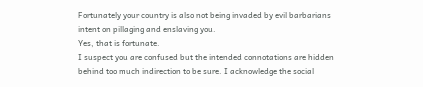Fortunately your country is also not being invaded by evil barbarians intent on pillaging and enslaving you.
Yes, that is fortunate.
I suspect you are confused but the intended connotations are hidden behind too much indirection to be sure. I acknowledge the social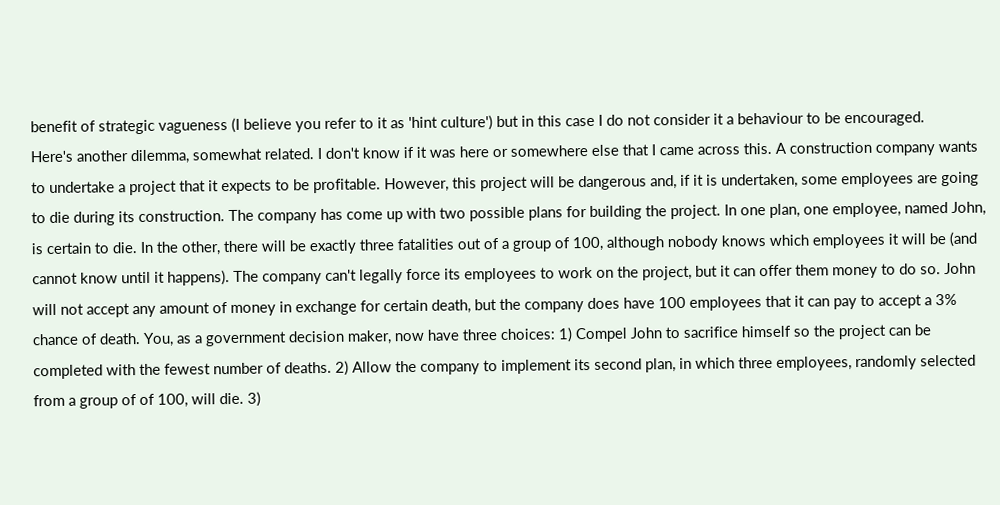benefit of strategic vagueness (I believe you refer to it as 'hint culture') but in this case I do not consider it a behaviour to be encouraged.
Here's another dilemma, somewhat related. I don't know if it was here or somewhere else that I came across this. A construction company wants to undertake a project that it expects to be profitable. However, this project will be dangerous and, if it is undertaken, some employees are going to die during its construction. The company has come up with two possible plans for building the project. In one plan, one employee, named John, is certain to die. In the other, there will be exactly three fatalities out of a group of 100, although nobody knows which employees it will be (and cannot know until it happens). The company can't legally force its employees to work on the project, but it can offer them money to do so. John will not accept any amount of money in exchange for certain death, but the company does have 100 employees that it can pay to accept a 3% chance of death. You, as a government decision maker, now have three choices: 1) Compel John to sacrifice himself so the project can be completed with the fewest number of deaths. 2) Allow the company to implement its second plan, in which three employees, randomly selected from a group of of 100, will die. 3)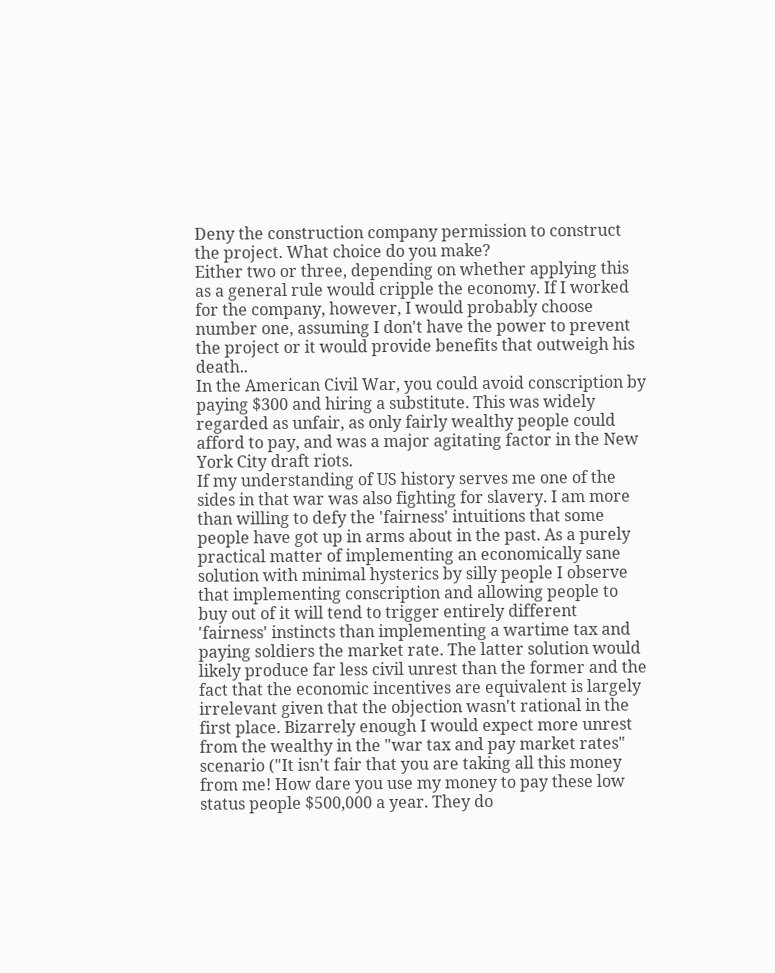Deny the construction company permission to construct the project. What choice do you make?
Either two or three, depending on whether applying this as a general rule would cripple the economy. If I worked for the company, however, I would probably choose number one, assuming I don't have the power to prevent the project or it would provide benefits that outweigh his death..
In the American Civil War, you could avoid conscription by paying $300 and hiring a substitute. This was widely regarded as unfair, as only fairly wealthy people could afford to pay, and was a major agitating factor in the New York City draft riots.
If my understanding of US history serves me one of the sides in that war was also fighting for slavery. I am more than willing to defy the 'fairness' intuitions that some people have got up in arms about in the past. As a purely practical matter of implementing an economically sane solution with minimal hysterics by silly people I observe that implementing conscription and allowing people to buy out of it will tend to trigger entirely different 'fairness' instincts than implementing a wartime tax and paying soldiers the market rate. The latter solution would likely produce far less civil unrest than the former and the fact that the economic incentives are equivalent is largely irrelevant given that the objection wasn't rational in the first place. Bizarrely enough I would expect more unrest from the wealthy in the "war tax and pay market rates" scenario ("It isn't fair that you are taking all this money from me! How dare you use my money to pay these low status people $500,000 a year. They do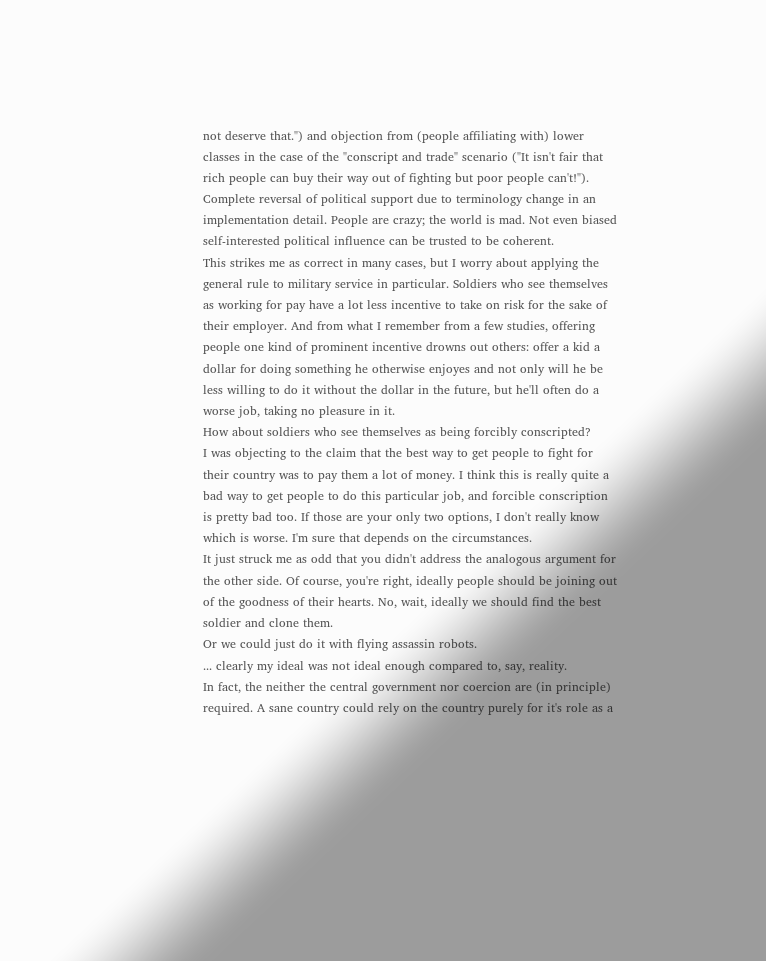not deserve that.") and objection from (people affiliating with) lower classes in the case of the "conscript and trade" scenario ("It isn't fair that rich people can buy their way out of fighting but poor people can't!"). Complete reversal of political support due to terminology change in an implementation detail. People are crazy; the world is mad. Not even biased self-interested political influence can be trusted to be coherent.
This strikes me as correct in many cases, but I worry about applying the general rule to military service in particular. Soldiers who see themselves as working for pay have a lot less incentive to take on risk for the sake of their employer. And from what I remember from a few studies, offering people one kind of prominent incentive drowns out others: offer a kid a dollar for doing something he otherwise enjoyes and not only will he be less willing to do it without the dollar in the future, but he'll often do a worse job, taking no pleasure in it.
How about soldiers who see themselves as being forcibly conscripted?
I was objecting to the claim that the best way to get people to fight for their country was to pay them a lot of money. I think this is really quite a bad way to get people to do this particular job, and forcible conscription is pretty bad too. If those are your only two options, I don't really know which is worse. I'm sure that depends on the circumstances.
It just struck me as odd that you didn't address the analogous argument for the other side. Of course, you're right, ideally people should be joining out of the goodness of their hearts. No, wait, ideally we should find the best soldier and clone them.
Or we could just do it with flying assassin robots.
... clearly my ideal was not ideal enough compared to, say, reality.
In fact, the neither the central government nor coercion are (in principle) required. A sane country could rely on the country purely for it's role as a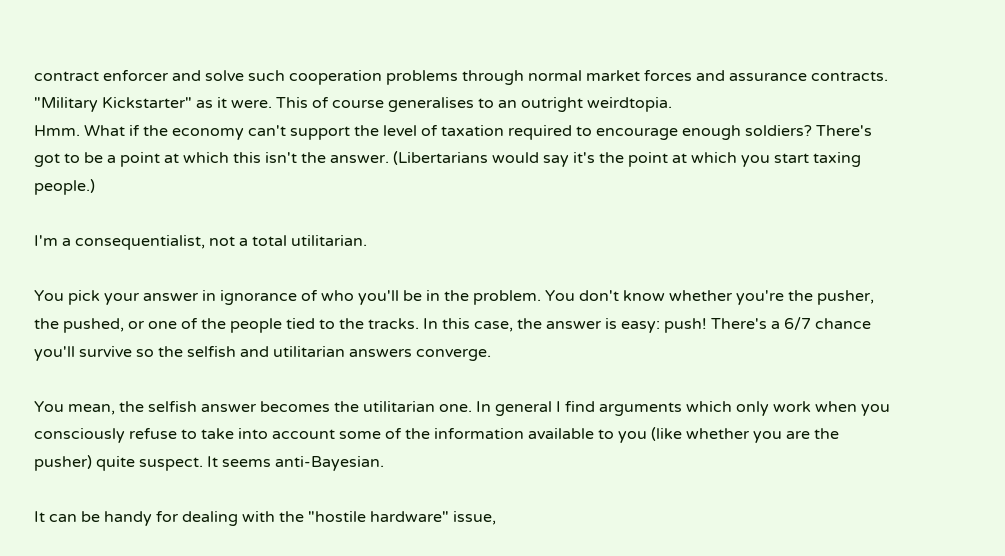contract enforcer and solve such cooperation problems through normal market forces and assurance contracts. "Military Kickstarter" as it were. This of course generalises to an outright weirdtopia.
Hmm. What if the economy can't support the level of taxation required to encourage enough soldiers? There's got to be a point at which this isn't the answer. (Libertarians would say it's the point at which you start taxing people.)

I'm a consequentialist, not a total utilitarian.

You pick your answer in ignorance of who you'll be in the problem. You don't know whether you're the pusher, the pushed, or one of the people tied to the tracks. In this case, the answer is easy: push! There's a 6/7 chance you'll survive so the selfish and utilitarian answers converge.

You mean, the selfish answer becomes the utilitarian one. In general I find arguments which only work when you consciously refuse to take into account some of the information available to you (like whether you are the pusher) quite suspect. It seems anti-Bayesian.

It can be handy for dealing with the "hostile hardware" issue,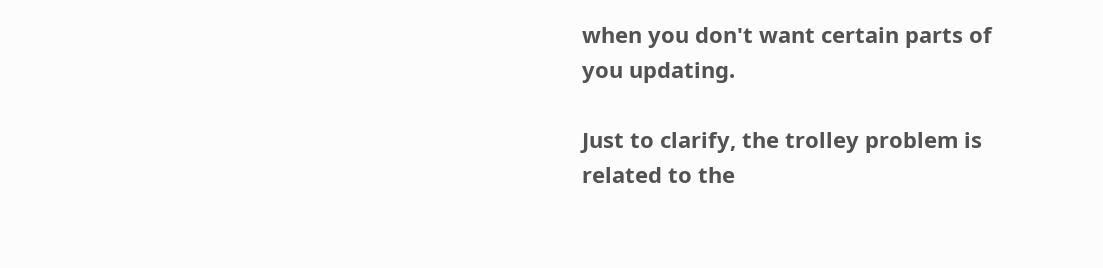when you don't want certain parts of you updating.

Just to clarify, the trolley problem is related to the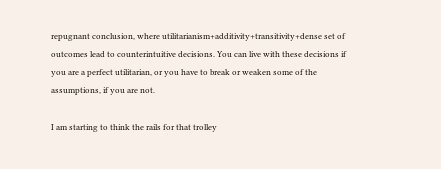repugnant conclusion, where utilitarianism+additivity+transitivity+dense set of outcomes lead to counterintuitive decisions. You can live with these decisions if you are a perfect utilitarian, or you have to break or weaken some of the assumptions, if you are not.

I am starting to think the rails for that trolley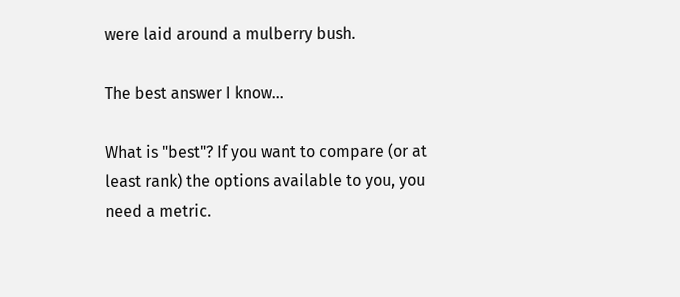were laid around a mulberry bush.

The best answer I know...

What is "best"? If you want to compare (or at least rank) the options available to you, you need a metric.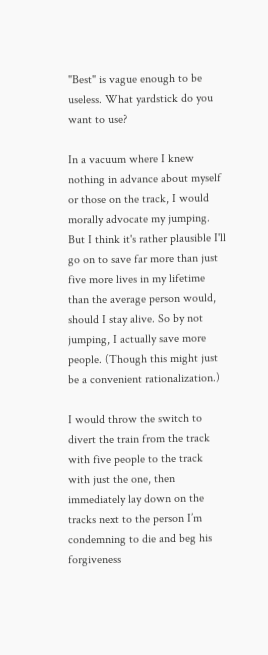"Best" is vague enough to be useless. What yardstick do you want to use?

In a vacuum where I knew nothing in advance about myself or those on the track, I would morally advocate my jumping. But I think it's rather plausible I'll go on to save far more than just five more lives in my lifetime than the average person would, should I stay alive. So by not jumping, I actually save more people. (Though this might just be a convenient rationalization.)

I would throw the switch to divert the train from the track with five people to the track with just the one, then immediately lay down on the tracks next to the person I’m condemning to die and beg his forgiveness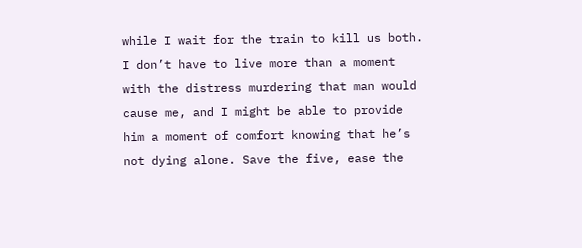while I wait for the train to kill us both. I don’t have to live more than a moment with the distress murdering that man would cause me, and I might be able to provide him a moment of comfort knowing that he’s not dying alone. Save the five, ease the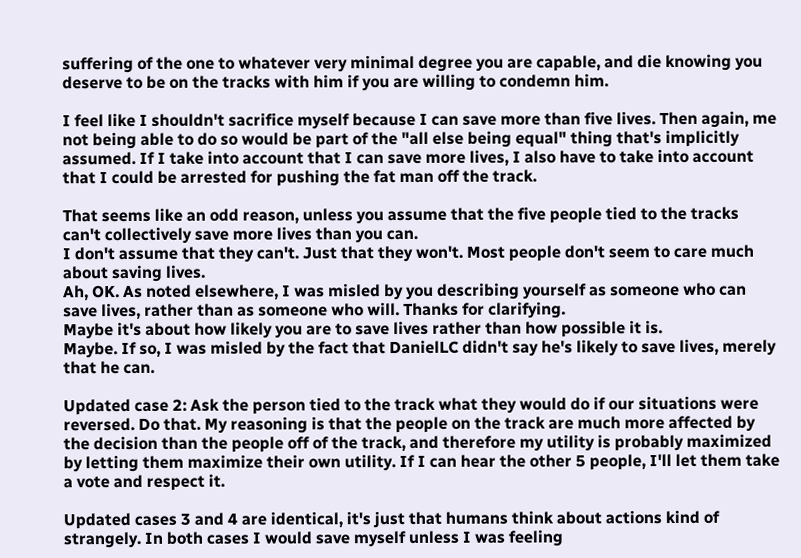suffering of the one to whatever very minimal degree you are capable, and die knowing you deserve to be on the tracks with him if you are willing to condemn him.

I feel like I shouldn't sacrifice myself because I can save more than five lives. Then again, me not being able to do so would be part of the "all else being equal" thing that's implicitly assumed. If I take into account that I can save more lives, I also have to take into account that I could be arrested for pushing the fat man off the track.

That seems like an odd reason, unless you assume that the five people tied to the tracks can't collectively save more lives than you can.
I don't assume that they can't. Just that they won't. Most people don't seem to care much about saving lives.
Ah, OK. As noted elsewhere, I was misled by you describing yourself as someone who can save lives, rather than as someone who will. Thanks for clarifying.
Maybe it's about how likely you are to save lives rather than how possible it is.
Maybe. If so, I was misled by the fact that DanielLC didn't say he's likely to save lives, merely that he can.

Updated case 2: Ask the person tied to the track what they would do if our situations were reversed. Do that. My reasoning is that the people on the track are much more affected by the decision than the people off of the track, and therefore my utility is probably maximized by letting them maximize their own utility. If I can hear the other 5 people, I'll let them take a vote and respect it.

Updated cases 3 and 4 are identical, it's just that humans think about actions kind of strangely. In both cases I would save myself unless I was feeling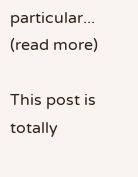particular... (read more)

This post is totally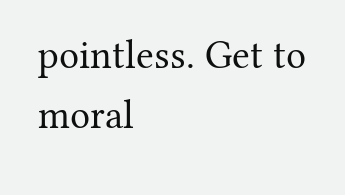pointless. Get to moral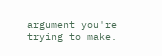argument you're trying to make.